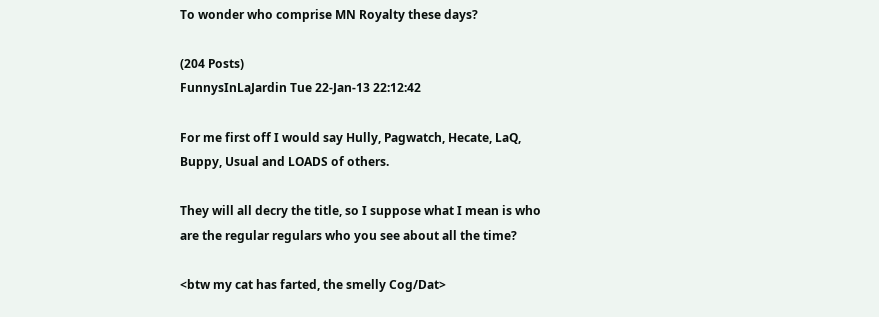To wonder who comprise MN Royalty these days?

(204 Posts)
FunnysInLaJardin Tue 22-Jan-13 22:12:42

For me first off I would say Hully, Pagwatch, Hecate, LaQ, Buppy, Usual and LOADS of others.

They will all decry the title, so I suppose what I mean is who are the regular regulars who you see about all the time?

<btw my cat has farted, the smelly Cog/Dat>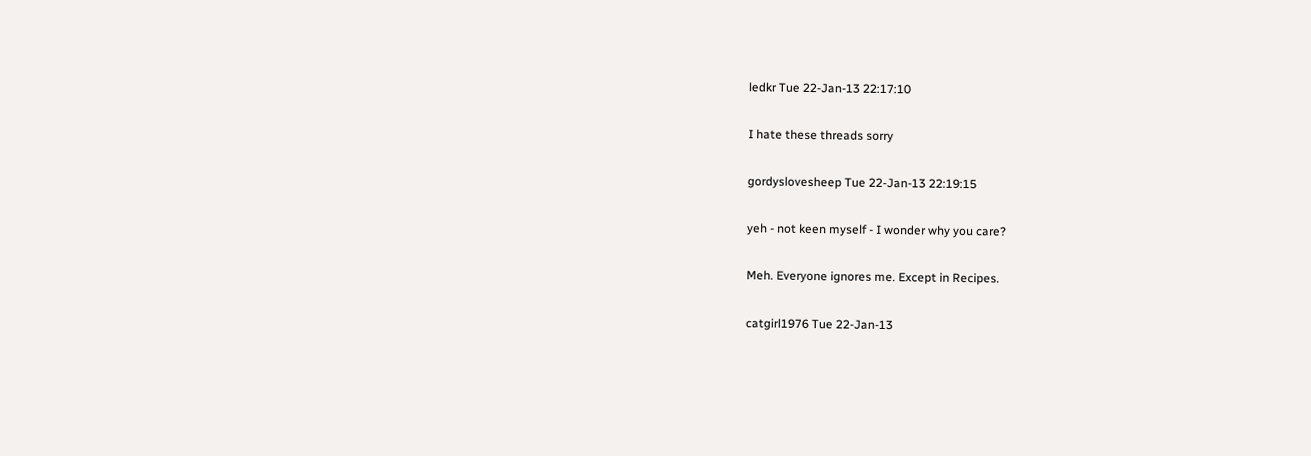ledkr Tue 22-Jan-13 22:17:10

I hate these threads sorry

gordyslovesheep Tue 22-Jan-13 22:19:15

yeh - not keen myself - I wonder why you care?

Meh. Everyone ignores me. Except in Recipes.

catgirl1976 Tue 22-Jan-13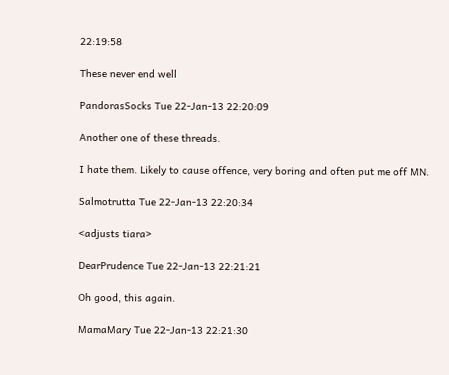22:19:58

These never end well

PandorasSocks Tue 22-Jan-13 22:20:09

Another one of these threads.

I hate them. Likely to cause offence, very boring and often put me off MN.

Salmotrutta Tue 22-Jan-13 22:20:34

<adjusts tiara>

DearPrudence Tue 22-Jan-13 22:21:21

Oh good, this again.

MamaMary Tue 22-Jan-13 22:21:30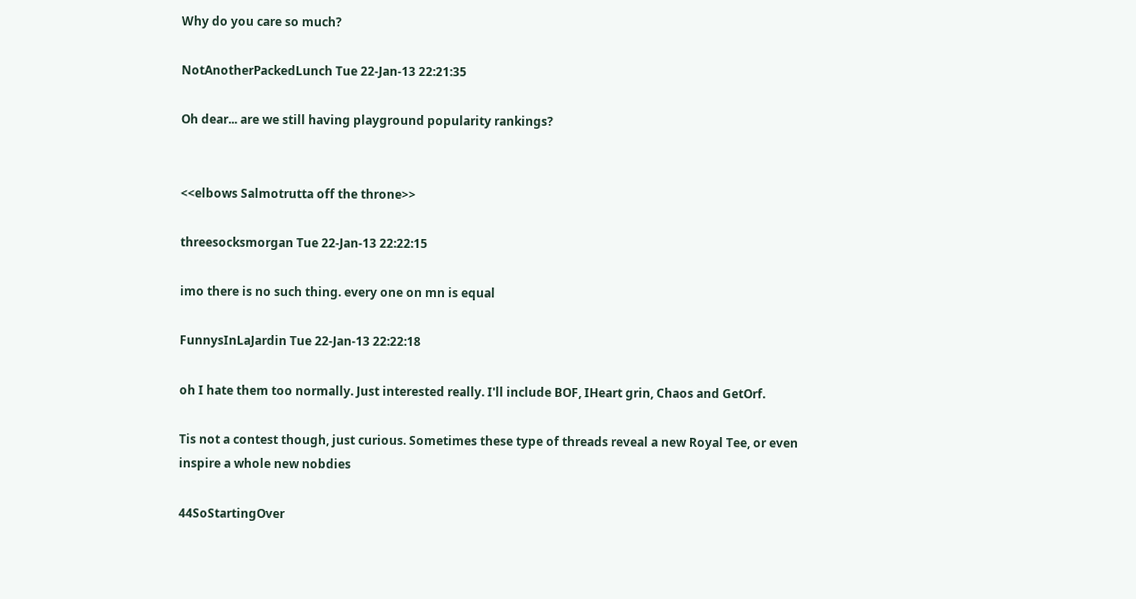Why do you care so much?

NotAnotherPackedLunch Tue 22-Jan-13 22:21:35

Oh dear... are we still having playground popularity rankings?


<<elbows Salmotrutta off the throne>>

threesocksmorgan Tue 22-Jan-13 22:22:15

imo there is no such thing. every one on mn is equal

FunnysInLaJardin Tue 22-Jan-13 22:22:18

oh I hate them too normally. Just interested really. I'll include BOF, IHeart grin, Chaos and GetOrf.

Tis not a contest though, just curious. Sometimes these type of threads reveal a new Royal Tee, or even inspire a whole new nobdies

44SoStartingOver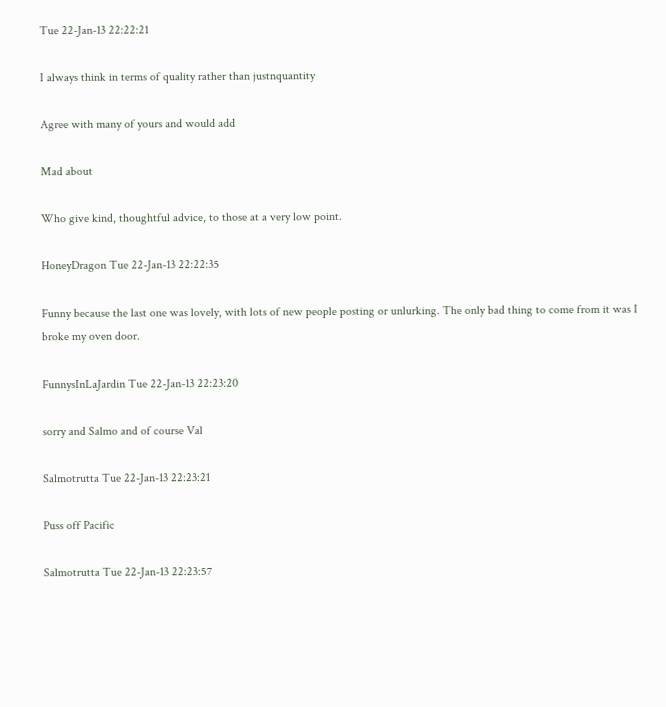Tue 22-Jan-13 22:22:21

I always think in terms of quality rather than justnquantity

Agree with many of yours and would add

Mad about

Who give kind, thoughtful advice, to those at a very low point.

HoneyDragon Tue 22-Jan-13 22:22:35

Funny because the last one was lovely, with lots of new people posting or unlurking. The only bad thing to come from it was I broke my oven door.

FunnysInLaJardin Tue 22-Jan-13 22:23:20

sorry and Salmo and of course Val

Salmotrutta Tue 22-Jan-13 22:23:21

Puss off Pacific

Salmotrutta Tue 22-Jan-13 22:23:57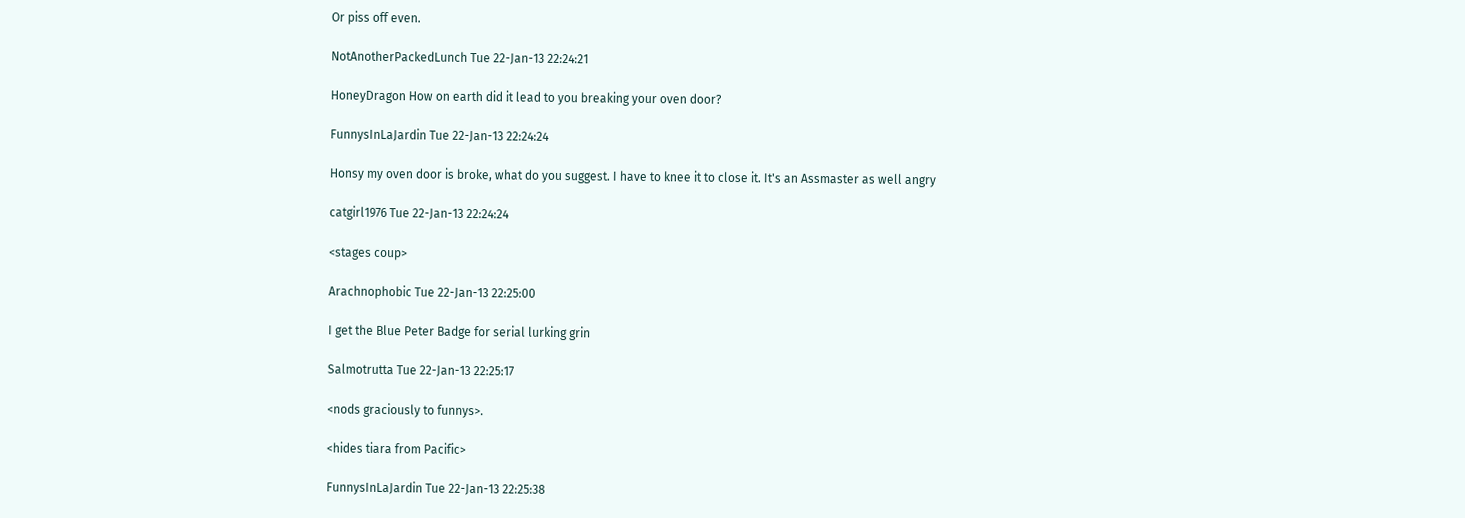Or piss off even.

NotAnotherPackedLunch Tue 22-Jan-13 22:24:21

HoneyDragon How on earth did it lead to you breaking your oven door?

FunnysInLaJardin Tue 22-Jan-13 22:24:24

Honsy my oven door is broke, what do you suggest. I have to knee it to close it. It's an Assmaster as well angry

catgirl1976 Tue 22-Jan-13 22:24:24

<stages coup>

Arachnophobic Tue 22-Jan-13 22:25:00

I get the Blue Peter Badge for serial lurking grin

Salmotrutta Tue 22-Jan-13 22:25:17

<nods graciously to funnys>.

<hides tiara from Pacific>

FunnysInLaJardin Tue 22-Jan-13 22:25:38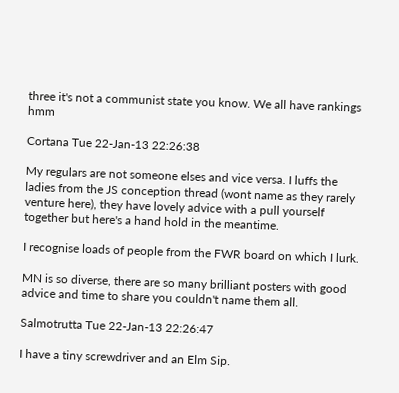three it's not a communist state you know. We all have rankings hmm

Cortana Tue 22-Jan-13 22:26:38

My regulars are not someone elses and vice versa. I luffs the ladies from the JS conception thread (wont name as they rarely venture here), they have lovely advice with a pull yourself together but here's a hand hold in the meantime.

I recognise loads of people from the FWR board on which I lurk.

MN is so diverse, there are so many brilliant posters with good advice and time to share you couldn't name them all.

Salmotrutta Tue 22-Jan-13 22:26:47

I have a tiny screwdriver and an Elm Sip.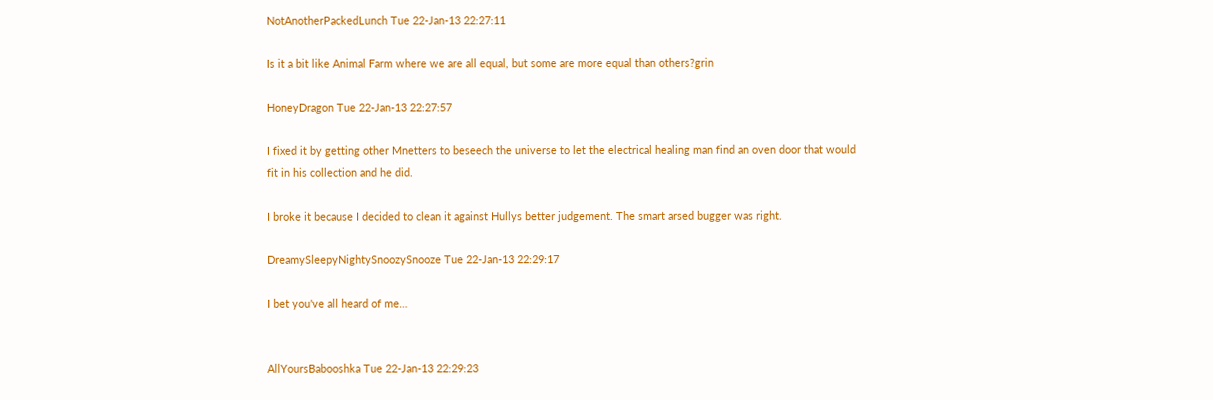NotAnotherPackedLunch Tue 22-Jan-13 22:27:11

Is it a bit like Animal Farm where we are all equal, but some are more equal than others?grin

HoneyDragon Tue 22-Jan-13 22:27:57

I fixed it by getting other Mnetters to beseech the universe to let the electrical healing man find an oven door that would fit in his collection and he did.

I broke it because I decided to clean it against Hullys better judgement. The smart arsed bugger was right.

DreamySleepyNightySnoozySnooze Tue 22-Jan-13 22:29:17

I bet you've all heard of me…


AllYoursBabooshka Tue 22-Jan-13 22:29:23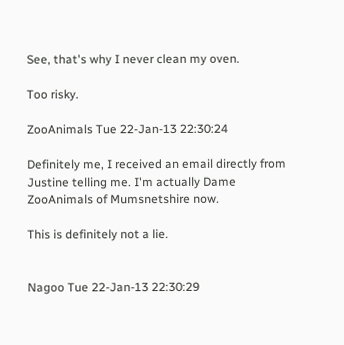See, that's why I never clean my oven.

Too risky.

ZooAnimals Tue 22-Jan-13 22:30:24

Definitely me, I received an email directly from Justine telling me. I'm actually Dame ZooAnimals of Mumsnetshire now.

This is definitely not a lie.


Nagoo Tue 22-Jan-13 22:30:29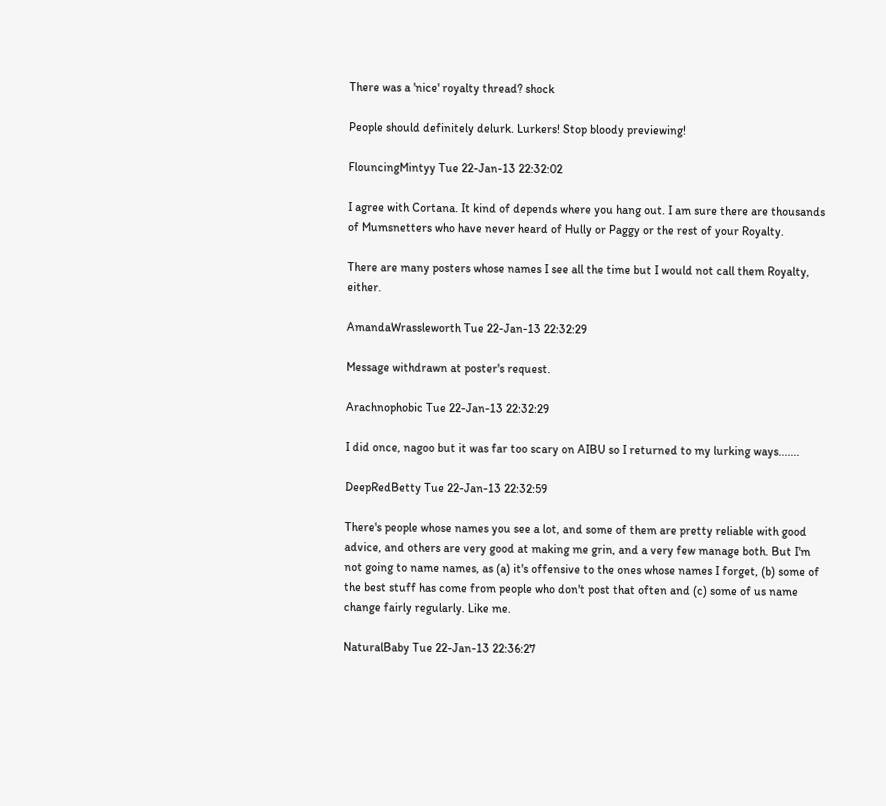There was a 'nice' royalty thread? shock

People should definitely delurk. Lurkers! Stop bloody previewing!

FlouncingMintyy Tue 22-Jan-13 22:32:02

I agree with Cortana. It kind of depends where you hang out. I am sure there are thousands of Mumsnetters who have never heard of Hully or Paggy or the rest of your Royalty.

There are many posters whose names I see all the time but I would not call them Royalty, either.

AmandaWrassleworth Tue 22-Jan-13 22:32:29

Message withdrawn at poster's request.

Arachnophobic Tue 22-Jan-13 22:32:29

I did once, nagoo but it was far too scary on AIBU so I returned to my lurking ways.......

DeepRedBetty Tue 22-Jan-13 22:32:59

There's people whose names you see a lot, and some of them are pretty reliable with good advice, and others are very good at making me grin, and a very few manage both. But I'm not going to name names, as (a) it's offensive to the ones whose names I forget, (b) some of the best stuff has come from people who don't post that often and (c) some of us name change fairly regularly. Like me.

NaturalBaby Tue 22-Jan-13 22:36:27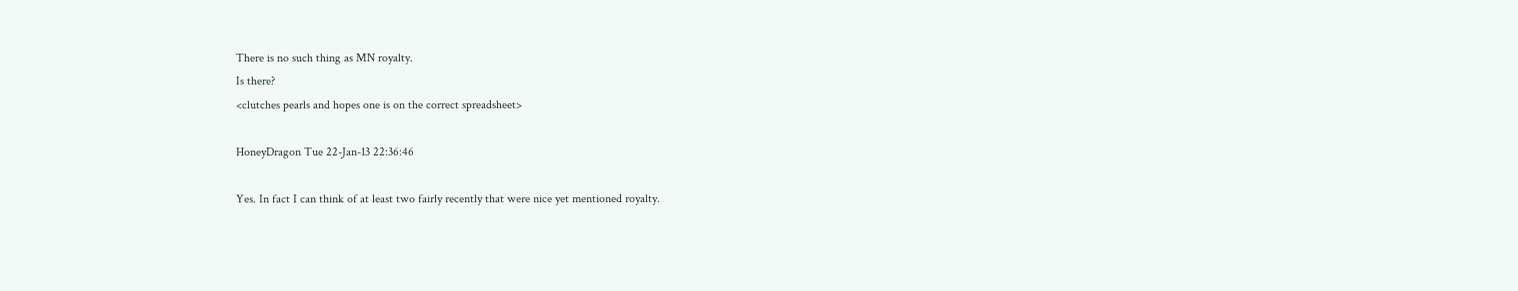There is no such thing as MN royalty.
Is there?
<clutches pearls and hopes one is on the correct spreadsheet>

HoneyDragon Tue 22-Jan-13 22:36:46

Yes. In fact I can think of at least two fairly recently that were nice yet mentioned royalty.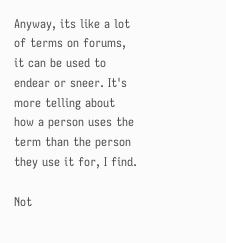Anyway, its like a lot of terms on forums, it can be used to endear or sneer. It's more telling about how a person uses the term than the person they use it for, I find.

Not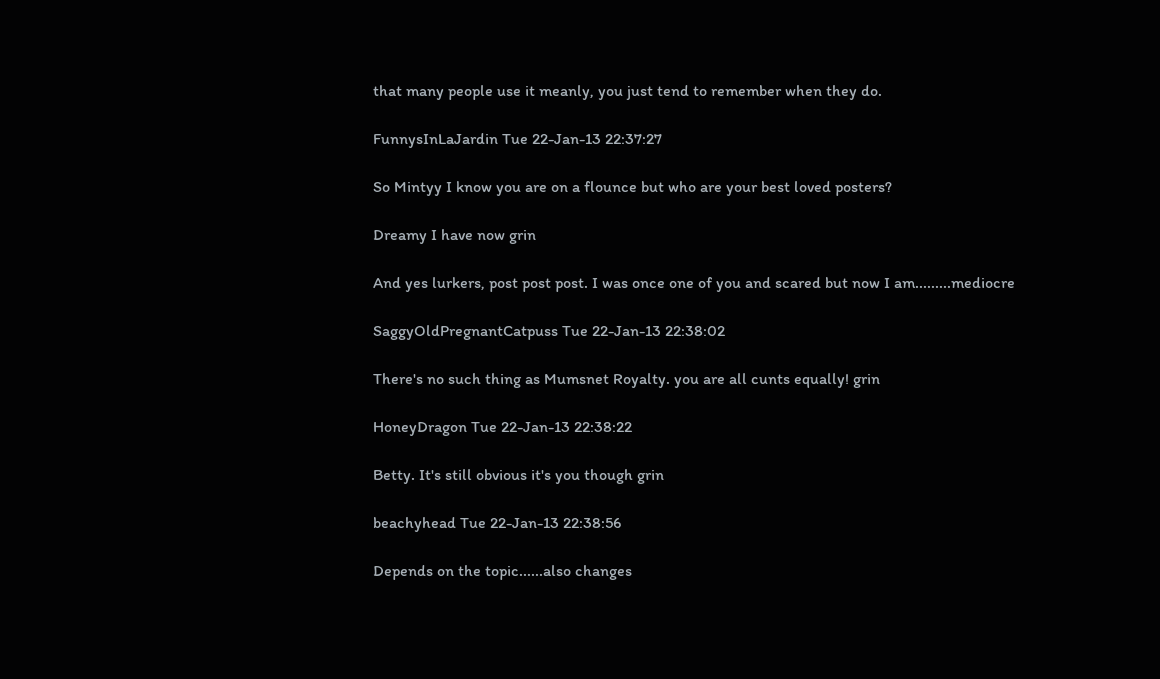that many people use it meanly, you just tend to remember when they do.

FunnysInLaJardin Tue 22-Jan-13 22:37:27

So Mintyy I know you are on a flounce but who are your best loved posters?

Dreamy I have now grin

And yes lurkers, post post post. I was once one of you and scared but now I am.........mediocre

SaggyOldPregnantCatpuss Tue 22-Jan-13 22:38:02

There's no such thing as Mumsnet Royalty. you are all cunts equally! grin

HoneyDragon Tue 22-Jan-13 22:38:22

Betty. It's still obvious it's you though grin

beachyhead Tue 22-Jan-13 22:38:56

Depends on the topic......also changes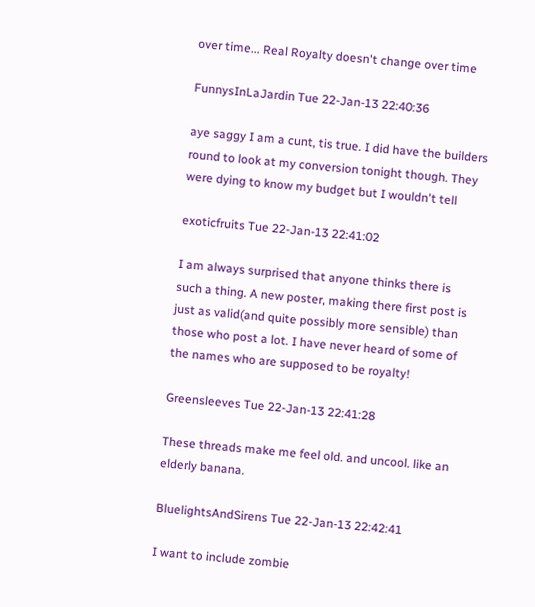over time... Real Royalty doesn't change over time

FunnysInLaJardin Tue 22-Jan-13 22:40:36

aye saggy I am a cunt, tis true. I did have the builders round to look at my conversion tonight though. They were dying to know my budget but I wouldn't tell

exoticfruits Tue 22-Jan-13 22:41:02

I am always surprised that anyone thinks there is such a thing. A new poster, making there first post is just as valid(and quite possibly more sensible) than those who post a lot. I have never heard of some of the names who are supposed to be royalty!

Greensleeves Tue 22-Jan-13 22:41:28

These threads make me feel old. and uncool. like an elderly banana.

BluelightsAndSirens Tue 22-Jan-13 22:42:41

I want to include zombie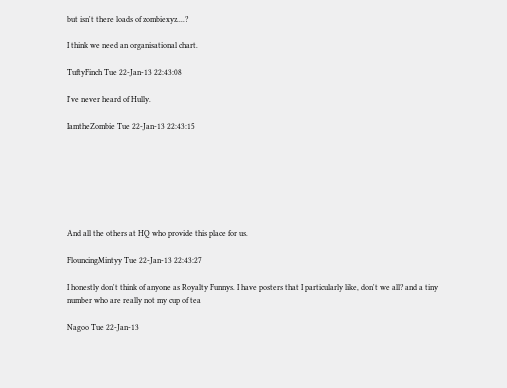but isn't there loads of zombiexyz....?

I think we need an organisational chart.

TuftyFinch Tue 22-Jan-13 22:43:08

I've never heard of Hully.

IamtheZombie Tue 22-Jan-13 22:43:15







And all the others at HQ who provide this place for us.

FlouncingMintyy Tue 22-Jan-13 22:43:27

I honestly don't think of anyone as Royalty Funnys. I have posters that I particularly like, don't we all? and a tiny number who are really not my cup of tea

Nagoo Tue 22-Jan-13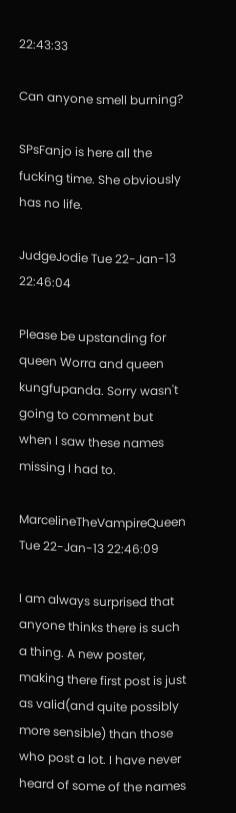22:43:33

Can anyone smell burning?

SPsFanjo is here all the fucking time. She obviously has no life.

JudgeJodie Tue 22-Jan-13 22:46:04

Please be upstanding for queen Worra and queen kungfupanda. Sorry wasn't going to comment but when I saw these names missing I had to.

MarcelineTheVampireQueen Tue 22-Jan-13 22:46:09

I am always surprised that anyone thinks there is such a thing. A new poster, making there first post is just as valid(and quite possibly more sensible) than those who post a lot. I have never heard of some of the names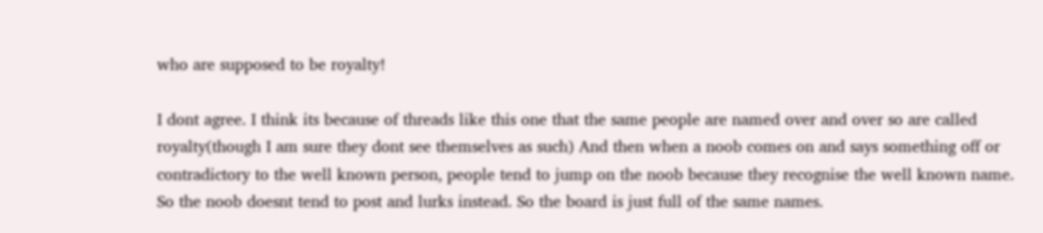who are supposed to be royalty!

I dont agree. I think its because of threads like this one that the same people are named over and over so are called royalty(though I am sure they dont see themselves as such) And then when a noob comes on and says something off or contradictory to the well known person, people tend to jump on the noob because they recognise the well known name. So the noob doesnt tend to post and lurks instead. So the board is just full of the same names.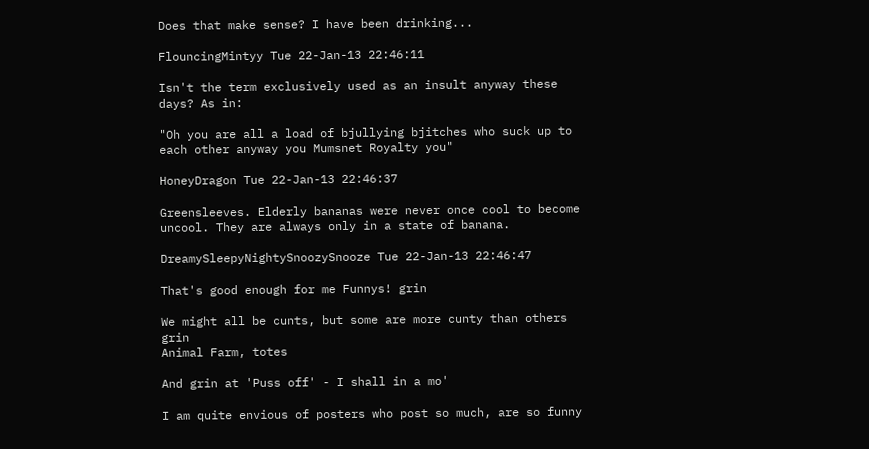Does that make sense? I have been drinking...

FlouncingMintyy Tue 22-Jan-13 22:46:11

Isn't the term exclusively used as an insult anyway these days? As in:

"Oh you are all a load of bjullying bjitches who suck up to each other anyway you Mumsnet Royalty you"

HoneyDragon Tue 22-Jan-13 22:46:37

Greensleeves. Elderly bananas were never once cool to become uncool. They are always only in a state of banana.

DreamySleepyNightySnoozySnooze Tue 22-Jan-13 22:46:47

That's good enough for me Funnys! grin

We might all be cunts, but some are more cunty than others grin
Animal Farm, totes

And grin at 'Puss off' - I shall in a mo'

I am quite envious of posters who post so much, are so funny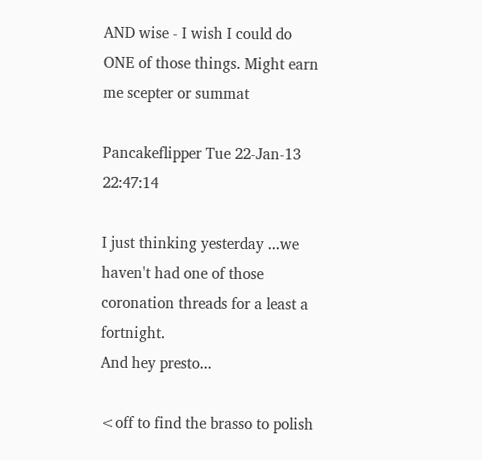AND wise - I wish I could do ONE of those things. Might earn me scepter or summat

Pancakeflipper Tue 22-Jan-13 22:47:14

I just thinking yesterday ...we haven't had one of those coronation threads for a least a fortnight.
And hey presto...

<off to find the brasso to polish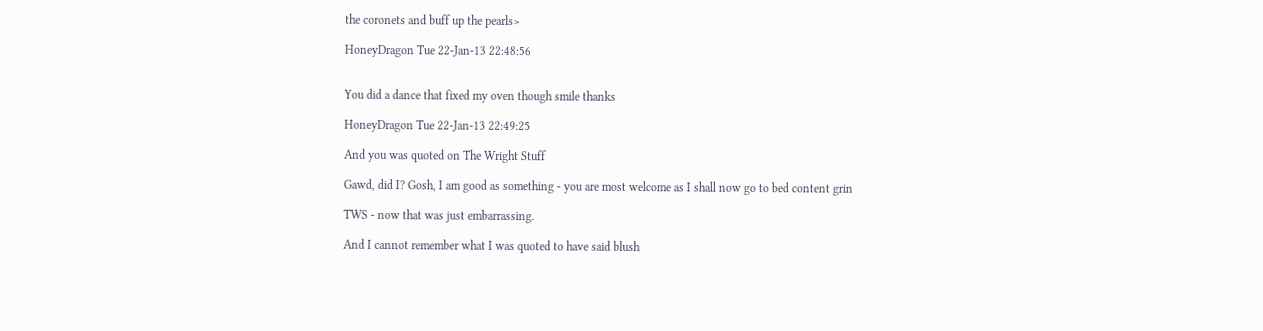the coronets and buff up the pearls>

HoneyDragon Tue 22-Jan-13 22:48:56


You did a dance that fixed my oven though smile thanks

HoneyDragon Tue 22-Jan-13 22:49:25

And you was quoted on The Wright Stuff

Gawd, did I? Gosh, I am good as something - you are most welcome as I shall now go to bed content grin

TWS - now that was just embarrassing.

And I cannot remember what I was quoted to have said blush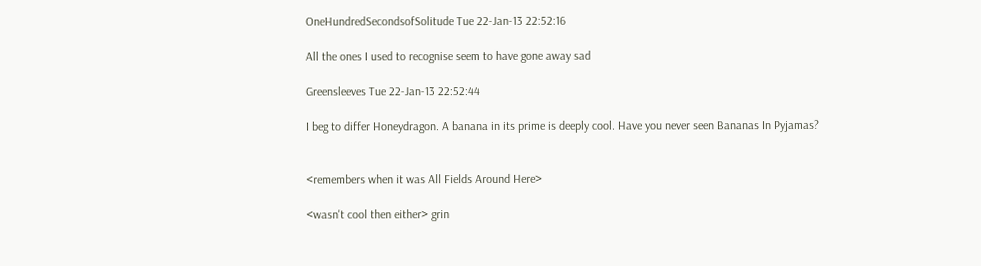OneHundredSecondsofSolitude Tue 22-Jan-13 22:52:16

All the ones I used to recognise seem to have gone away sad

Greensleeves Tue 22-Jan-13 22:52:44

I beg to differ Honeydragon. A banana in its prime is deeply cool. Have you never seen Bananas In Pyjamas?


<remembers when it was All Fields Around Here>

<wasn't cool then either> grin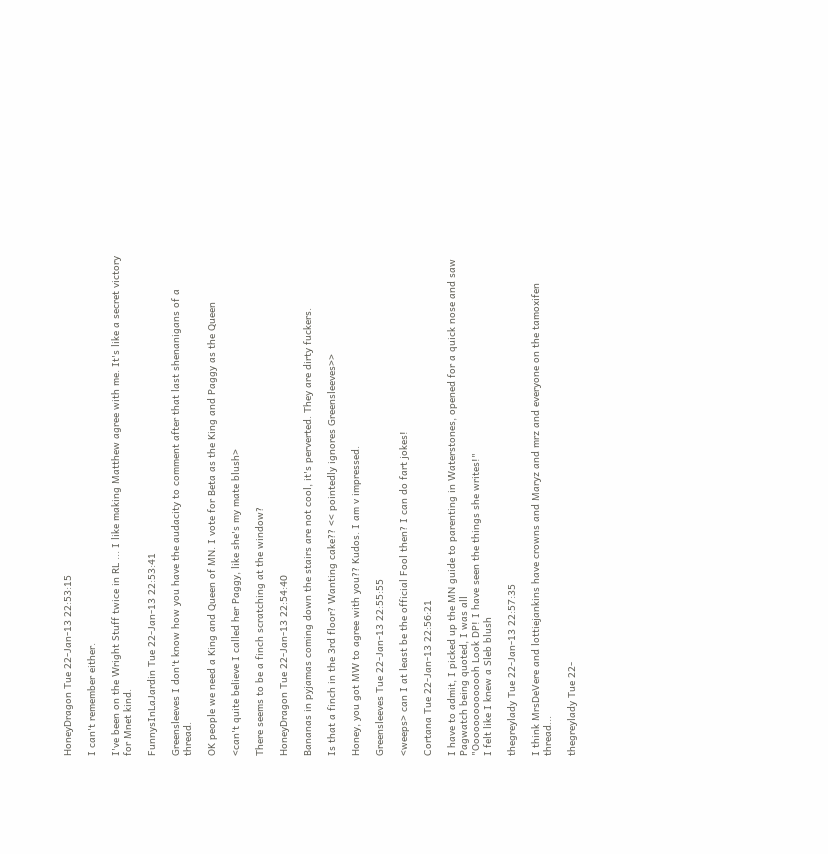HoneyDragon Tue 22-Jan-13 22:53:15

I can't remember either.

I've been on the Wright Stuff twice in RL ... I like making Matthew agree with me. It's like a secret victory for Mnet kind.

FunnysInLaJardin Tue 22-Jan-13 22:53:41

Greensleeves I don't know how you have the audacity to comment after that last shenanigans of a thread.

OK people we need a King and Queen of MN. I vote for Beta as the King and Paggy as the Queen

<can't quite believe I called her Paggy, like she's my mate blush>

There seems to be a finch scratching at the window?

HoneyDragon Tue 22-Jan-13 22:54:40

Bananas in pyjamas coming down the stairs are not cool, it's perverted. They are dirty fuckers.

Is that a finch in the 3rd floor? Wanting cake?? << pointedly ignores Greensleeves>>

Honey, you got MW to agree with you?? Kudos. I am v impressed.

Greensleeves Tue 22-Jan-13 22:55:55

<weeps> can I at least be the official Fool then? I can do fart jokes!

Cortana Tue 22-Jan-13 22:56:21

I have to admit, I picked up the MN guide to parenting in Waterstones, opened for a quick nose and saw Pagwatch being quoted, I was all
"Oooooooooooooh Look DP! I have seen the things she writes!"
I felt like I knew a Sleb blush

thegreylady Tue 22-Jan-13 22:57:35

I think MrsDeVere and lottiejankins have crowns and Maryz and mrz and everyone on the tamoxifen thread...

thegreylady Tue 22-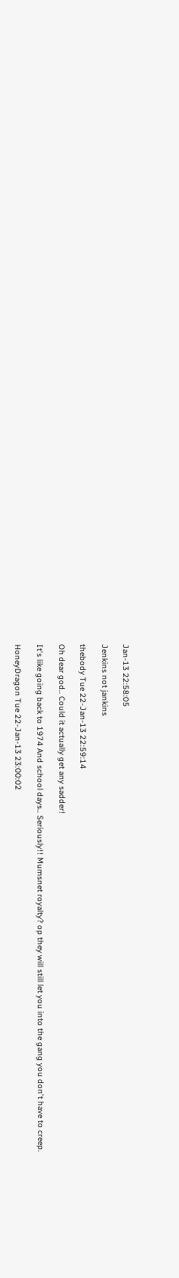Jan-13 22:58:05

Jenkins not jankins

thebody Tue 22-Jan-13 22:59:14

Oh dear god.. Could it actually get any sadder!

It's like going back to 1974 And school days.. Seriously!! Mumsnet royalty? op they will still let you into the gang you don't have to creep.

HoneyDragon Tue 22-Jan-13 23:00:02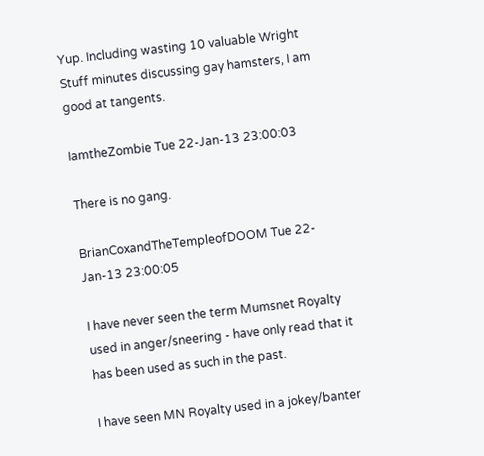Yup. Including wasting 10 valuable Wright Stuff minutes discussing gay hamsters, I am good at tangents.

IamtheZombie Tue 22-Jan-13 23:00:03

There is no gang.

BrianCoxandTheTempleofDOOM Tue 22-Jan-13 23:00:05

I have never seen the term Mumsnet Royalty used in anger/sneering - have only read that it has been used as such in the past.

I have seen MN Royalty used in a jokey/banter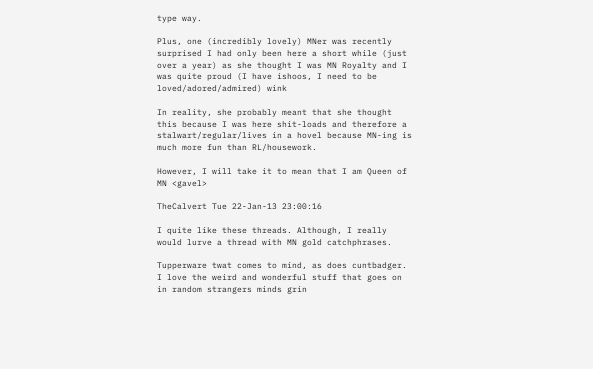type way.

Plus, one (incredibly lovely) MNer was recently surprised I had only been here a short while (just over a year) as she thought I was MN Royalty and I was quite proud (I have ishoos, I need to be loved/adored/admired) wink

In reality, she probably meant that she thought this because I was here shit-loads and therefore a stalwart/regular/lives in a hovel because MN-ing is much more fun than RL/housework.

However, I will take it to mean that I am Queen of MN <gavel>

TheCalvert Tue 22-Jan-13 23:00:16

I quite like these threads. Although, I really would lurve a thread with MN gold catchphrases.

Tupperware twat comes to mind, as does cuntbadger. I love the weird and wonderful stuff that goes on in random strangers minds grin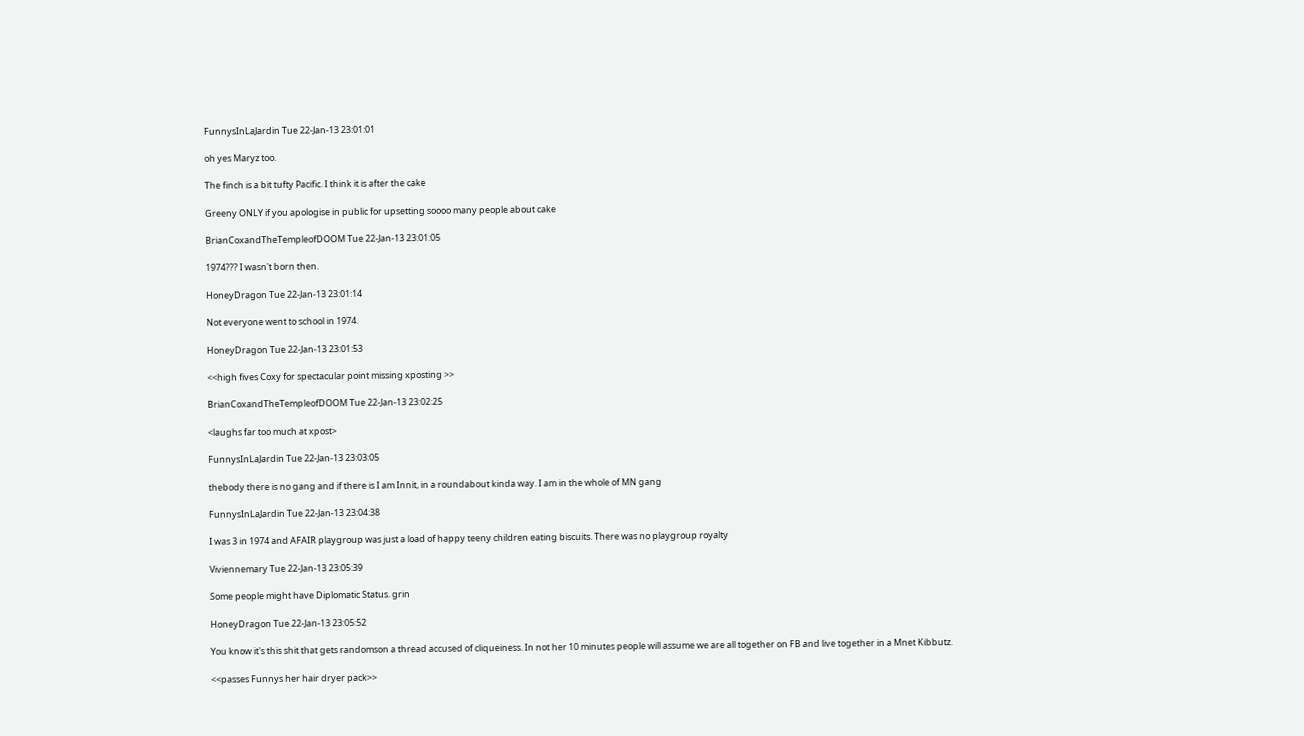FunnysInLaJardin Tue 22-Jan-13 23:01:01

oh yes Maryz too.

The finch is a bit tufty Pacific. I think it is after the cake

Greeny ONLY if you apologise in public for upsetting soooo many people about cake

BrianCoxandTheTempleofDOOM Tue 22-Jan-13 23:01:05

1974??? I wasn't born then.

HoneyDragon Tue 22-Jan-13 23:01:14

Not everyone went to school in 1974.

HoneyDragon Tue 22-Jan-13 23:01:53

<<high fives Coxy for spectacular point missing xposting >>

BrianCoxandTheTempleofDOOM Tue 22-Jan-13 23:02:25

<laughs far too much at xpost>

FunnysInLaJardin Tue 22-Jan-13 23:03:05

thebody there is no gang and if there is I am Innit, in a roundabout kinda way. I am in the whole of MN gang

FunnysInLaJardin Tue 22-Jan-13 23:04:38

I was 3 in 1974 and AFAIR playgroup was just a load of happy teeny children eating biscuits. There was no playgroup royalty

Viviennemary Tue 22-Jan-13 23:05:39

Some people might have Diplomatic Status. grin

HoneyDragon Tue 22-Jan-13 23:05:52

You know it's this shit that gets randomson a thread accused of cliqueiness. In not her 10 minutes people will assume we are all together on FB and live together in a Mnet Kibbutz.

<<passes Funnys her hair dryer pack>>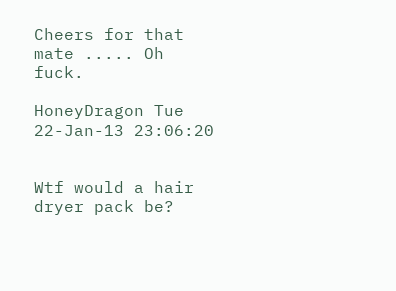Cheers for that mate ..... Oh fuck.

HoneyDragon Tue 22-Jan-13 23:06:20


Wtf would a hair dryer pack be?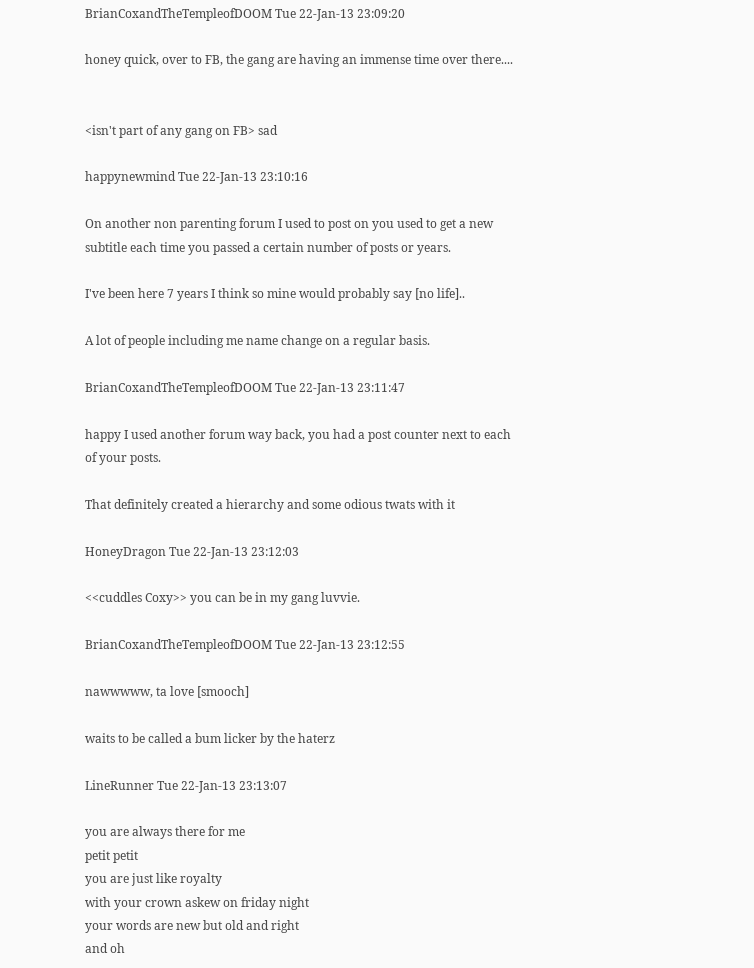BrianCoxandTheTempleofDOOM Tue 22-Jan-13 23:09:20

honey quick, over to FB, the gang are having an immense time over there....


<isn't part of any gang on FB> sad

happynewmind Tue 22-Jan-13 23:10:16

On another non parenting forum I used to post on you used to get a new subtitle each time you passed a certain number of posts or years.

I've been here 7 years I think so mine would probably say [no life]..

A lot of people including me name change on a regular basis.

BrianCoxandTheTempleofDOOM Tue 22-Jan-13 23:11:47

happy I used another forum way back, you had a post counter next to each of your posts.

That definitely created a hierarchy and some odious twats with it

HoneyDragon Tue 22-Jan-13 23:12:03

<<cuddles Coxy>> you can be in my gang luvvie.

BrianCoxandTheTempleofDOOM Tue 22-Jan-13 23:12:55

nawwwww, ta love [smooch]

waits to be called a bum licker by the haterz

LineRunner Tue 22-Jan-13 23:13:07

you are always there for me
petit petit
you are just like royalty
with your crown askew on friday night
your words are new but old and right
and oh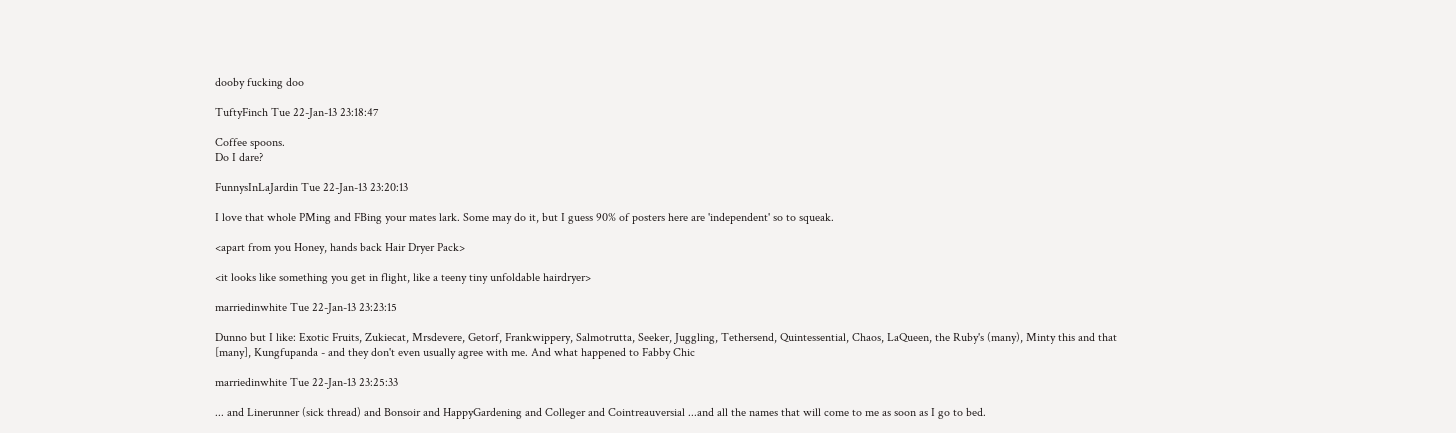dooby fucking doo

TuftyFinch Tue 22-Jan-13 23:18:47

Coffee spoons.
Do I dare?

FunnysInLaJardin Tue 22-Jan-13 23:20:13

I love that whole PMing and FBing your mates lark. Some may do it, but I guess 90% of posters here are 'independent' so to squeak.

<apart from you Honey, hands back Hair Dryer Pack>

<it looks like something you get in flight, like a teeny tiny unfoldable hairdryer>

marriedinwhite Tue 22-Jan-13 23:23:15

Dunno but I like: Exotic Fruits, Zukiecat, Mrsdevere, Getorf, Frankwippery, Salmotrutta, Seeker, Juggling, Tethersend, Quintessential, Chaos, LaQueen, the Ruby's (many), Minty this and that [many], Kungfupanda - and they don't even usually agree with me. And what happened to Fabby Chic

marriedinwhite Tue 22-Jan-13 23:25:33

... and Linerunner (sick thread) and Bonsoir and HappyGardening and Colleger and Cointreauversial ...and all the names that will come to me as soon as I go to bed.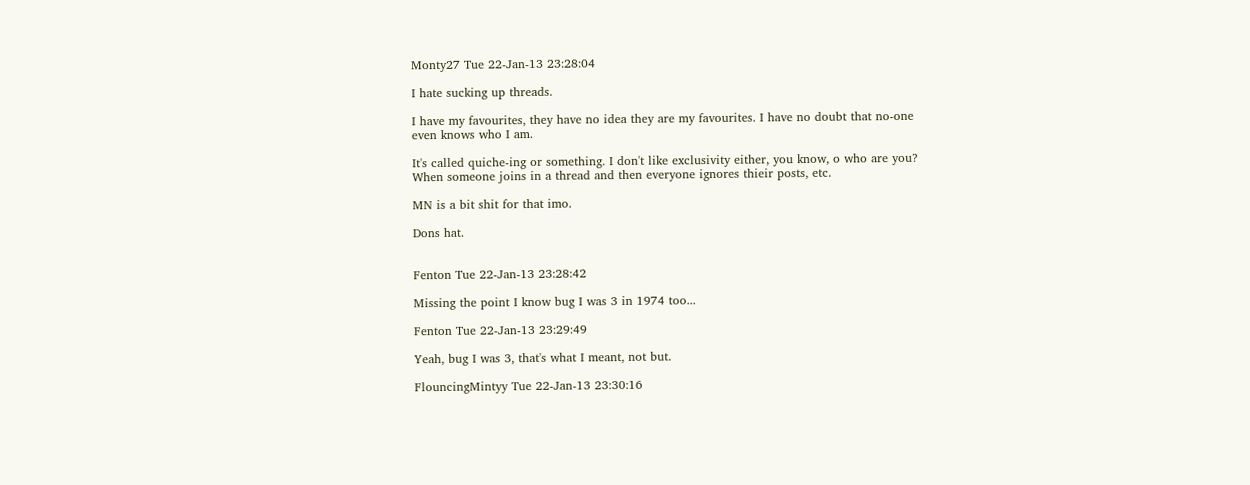Monty27 Tue 22-Jan-13 23:28:04

I hate sucking up threads.

I have my favourites, they have no idea they are my favourites. I have no doubt that no-one even knows who I am.

It's called quiche-ing or something. I don't like exclusivity either, you know, o who are you? When someone joins in a thread and then everyone ignores thieir posts, etc.

MN is a bit shit for that imo.

Dons hat.


Fenton Tue 22-Jan-13 23:28:42

Missing the point I know bug I was 3 in 1974 too...

Fenton Tue 22-Jan-13 23:29:49

Yeah, bug I was 3, that's what I meant, not but.

FlouncingMintyy Tue 22-Jan-13 23:30:16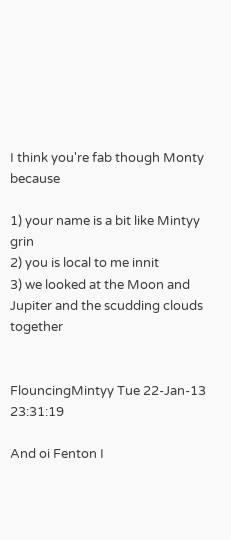I think you're fab though Monty because

1) your name is a bit like Mintyy grin
2) you is local to me innit
3) we looked at the Moon and Jupiter and the scudding clouds together


FlouncingMintyy Tue 22-Jan-13 23:31:19

And oi Fenton I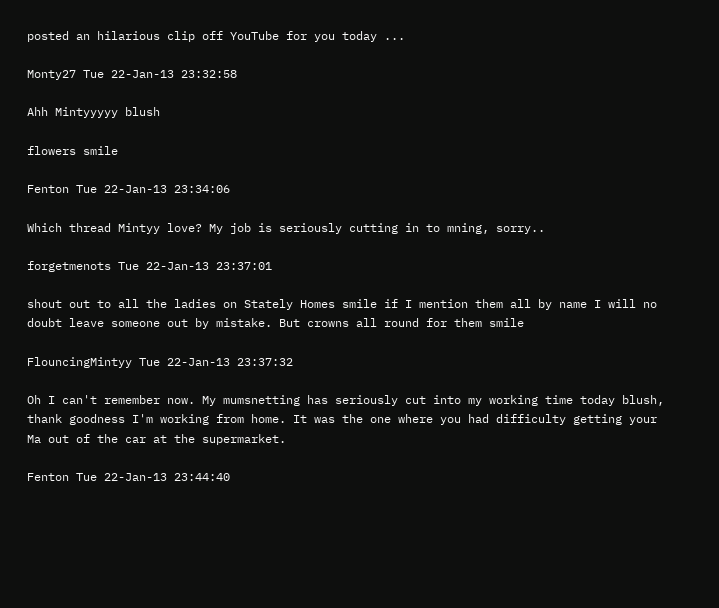posted an hilarious clip off YouTube for you today ...

Monty27 Tue 22-Jan-13 23:32:58

Ahh Mintyyyyy blush

flowers smile

Fenton Tue 22-Jan-13 23:34:06

Which thread Mintyy love? My job is seriously cutting in to mning, sorry..

forgetmenots Tue 22-Jan-13 23:37:01

shout out to all the ladies on Stately Homes smile if I mention them all by name I will no doubt leave someone out by mistake. But crowns all round for them smile

FlouncingMintyy Tue 22-Jan-13 23:37:32

Oh I can't remember now. My mumsnetting has seriously cut into my working time today blush, thank goodness I'm working from home. It was the one where you had difficulty getting your Ma out of the car at the supermarket.

Fenton Tue 22-Jan-13 23:44:40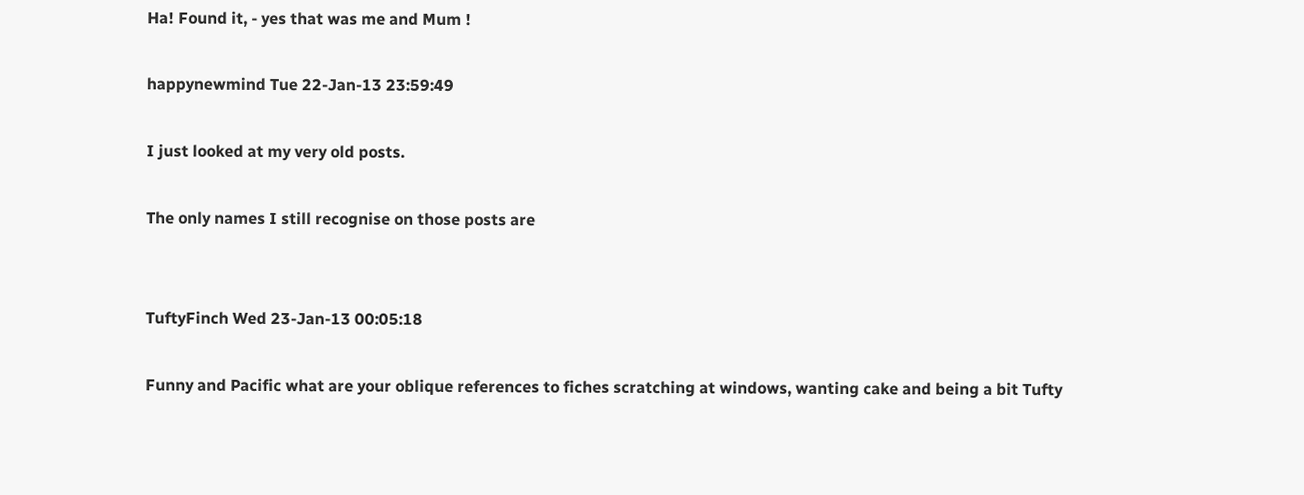Ha! Found it, - yes that was me and Mum !

happynewmind Tue 22-Jan-13 23:59:49

I just looked at my very old posts.

The only names I still recognise on those posts are


TuftyFinch Wed 23-Jan-13 00:05:18

Funny and Pacific what are your oblique references to fiches scratching at windows, wanting cake and being a bit Tufty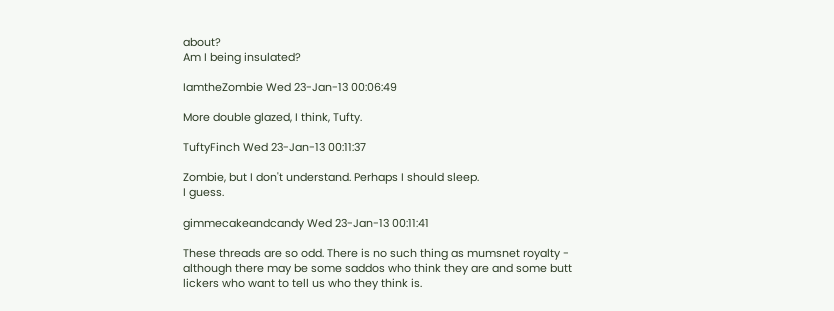about?
Am I being insulated?

IamtheZombie Wed 23-Jan-13 00:06:49

More double glazed, I think, Tufty.

TuftyFinch Wed 23-Jan-13 00:11:37

Zombie, but I don't understand. Perhaps I should sleep.
I guess.

gimmecakeandcandy Wed 23-Jan-13 00:11:41

These threads are so odd. There is no such thing as mumsnet royalty - although there may be some saddos who think they are and some butt lickers who want to tell us who they think is.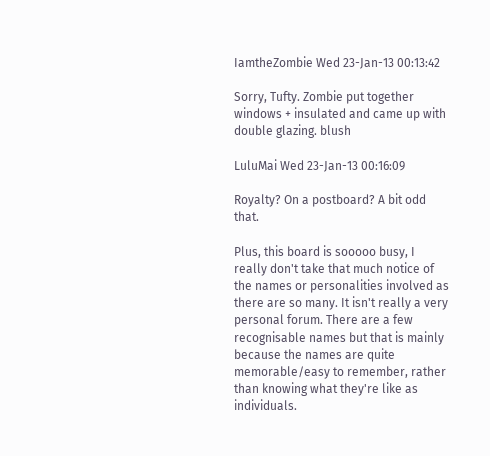IamtheZombie Wed 23-Jan-13 00:13:42

Sorry, Tufty. Zombie put together windows + insulated and came up with double glazing. blush

LuluMai Wed 23-Jan-13 00:16:09

Royalty? On a postboard? A bit odd that.

Plus, this board is sooooo busy, I really don't take that much notice of the names or personalities involved as there are so many. It isn't really a very personal forum. There are a few recognisable names but that is mainly because the names are quite memorable/easy to remember, rather than knowing what they're like as individuals.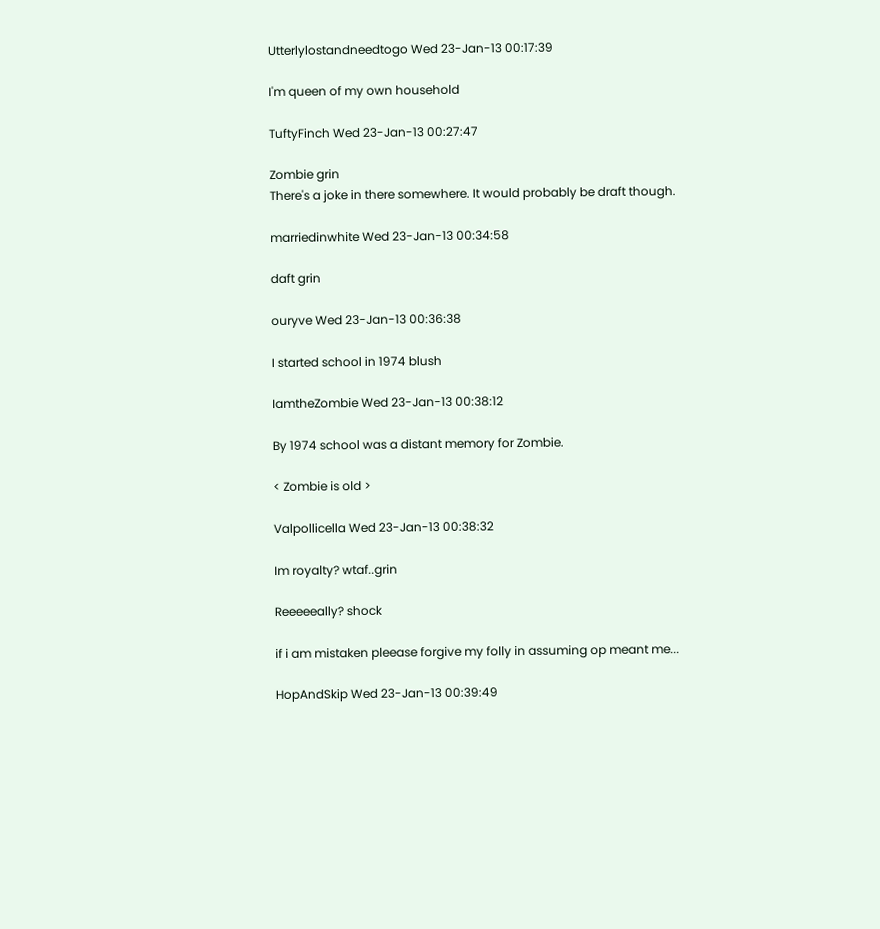Utterlylostandneedtogo Wed 23-Jan-13 00:17:39

I'm queen of my own household

TuftyFinch Wed 23-Jan-13 00:27:47

Zombie grin
There's a joke in there somewhere. It would probably be draft though.

marriedinwhite Wed 23-Jan-13 00:34:58

daft grin

ouryve Wed 23-Jan-13 00:36:38

I started school in 1974 blush

IamtheZombie Wed 23-Jan-13 00:38:12

By 1974 school was a distant memory for Zombie.

< Zombie is old >

Valpollicella Wed 23-Jan-13 00:38:32

Im royalty? wtaf..grin

Reeeeeally? shock

if i am mistaken pleease forgive my folly in assuming op meant me...

HopAndSkip Wed 23-Jan-13 00:39:49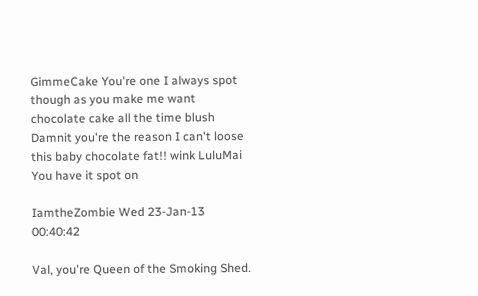GimmeCake You're one I always spot though as you make me want chocolate cake all the time blush Damnit you're the reason I can't loose this baby chocolate fat!! wink LuluMai You have it spot on

IamtheZombie Wed 23-Jan-13 00:40:42

Val, you're Queen of the Smoking Shed.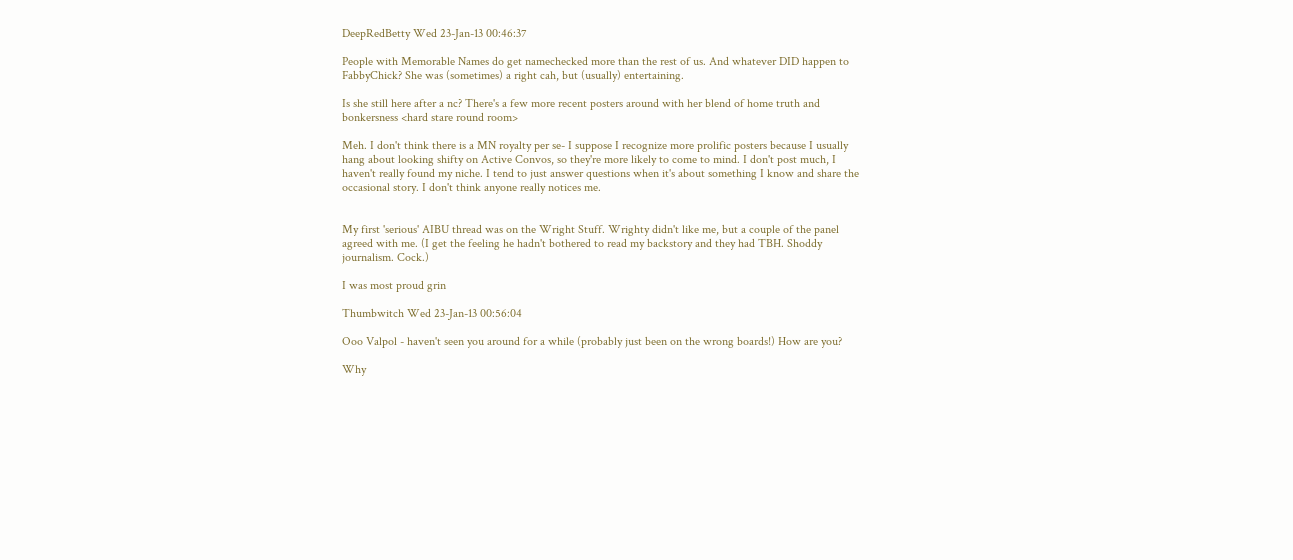DeepRedBetty Wed 23-Jan-13 00:46:37

People with Memorable Names do get namechecked more than the rest of us. And whatever DID happen to FabbyChick? She was (sometimes) a right cah, but (usually) entertaining.

Is she still here after a nc? There's a few more recent posters around with her blend of home truth and bonkersness <hard stare round room>

Meh. I don't think there is a MN royalty per se- I suppose I recognize more prolific posters because I usually hang about looking shifty on Active Convos, so they're more likely to come to mind. I don't post much, I haven't really found my niche. I tend to just answer questions when it's about something I know and share the occasional story. I don't think anyone really notices me.


My first 'serious' AIBU thread was on the Wright Stuff. Wrighty didn't like me, but a couple of the panel agreed with me. (I get the feeling he hadn't bothered to read my backstory and they had TBH. Shoddy journalism. Cock.)

I was most proud grin

Thumbwitch Wed 23-Jan-13 00:56:04

Ooo Valpol - haven't seen you around for a while (probably just been on the wrong boards!) How are you?

Why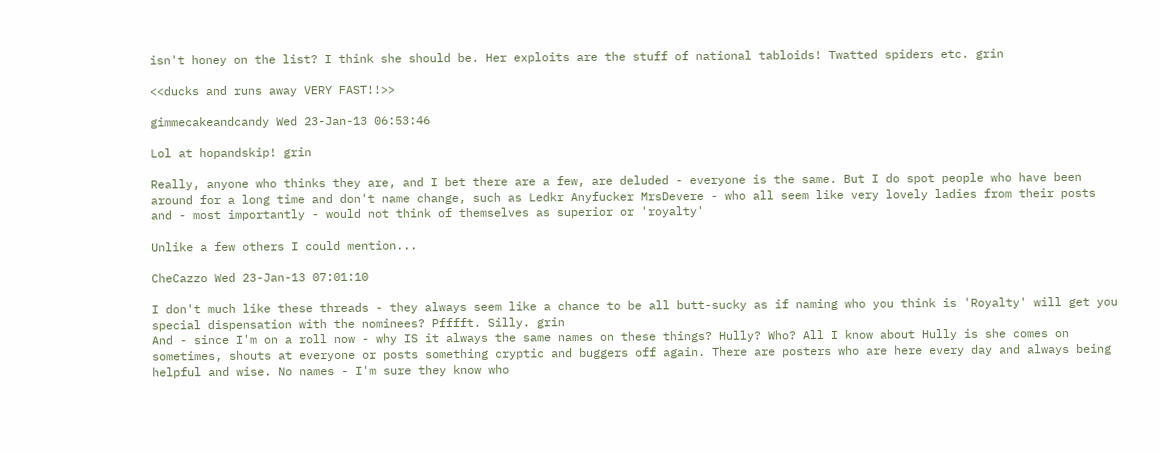isn't honey on the list? I think she should be. Her exploits are the stuff of national tabloids! Twatted spiders etc. grin

<<ducks and runs away VERY FAST!!>>

gimmecakeandcandy Wed 23-Jan-13 06:53:46

Lol at hopandskip! grin

Really, anyone who thinks they are, and I bet there are a few, are deluded - everyone is the same. But I do spot people who have been around for a long time and don't name change, such as Ledkr Anyfucker MrsDevere - who all seem like very lovely ladies from their posts and - most importantly - would not think of themselves as superior or 'royalty'

Unlike a few others I could mention...

CheCazzo Wed 23-Jan-13 07:01:10

I don't much like these threads - they always seem like a chance to be all butt-sucky as if naming who you think is 'Royalty' will get you special dispensation with the nominees? Pfffft. Silly. grin
And - since I'm on a roll now - why IS it always the same names on these things? Hully? Who? All I know about Hully is she comes on sometimes, shouts at everyone or posts something cryptic and buggers off again. There are posters who are here every day and always being helpful and wise. No names - I'm sure they know who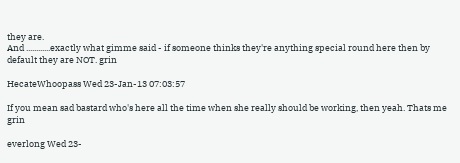they are.
And ............exactly what gimme said - if someone thinks they're anything special round here then by default they are NOT. grin

HecateWhoopass Wed 23-Jan-13 07:03:57

If you mean sad bastard who's here all the time when she really should be working, then yeah. Thats me grin

everlong Wed 23-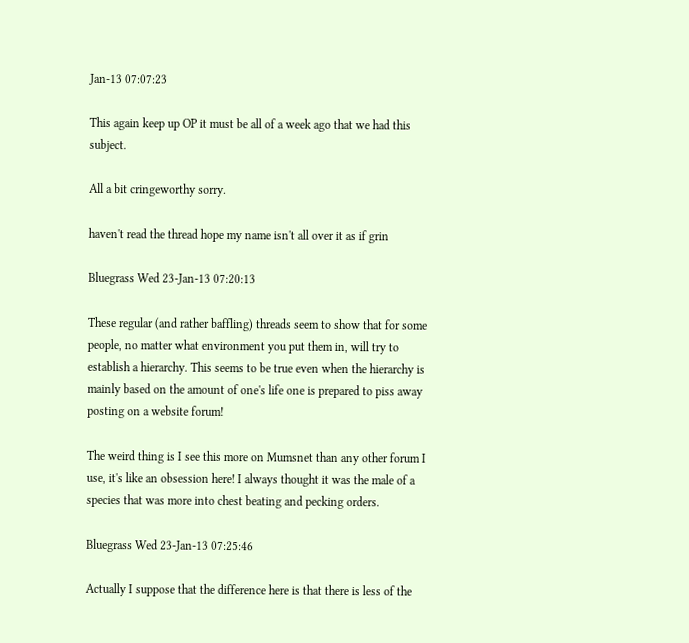Jan-13 07:07:23

This again keep up OP it must be all of a week ago that we had this subject.

All a bit cringeworthy sorry.

haven't read the thread hope my name isn't all over it as if grin

Bluegrass Wed 23-Jan-13 07:20:13

These regular (and rather baffling) threads seem to show that for some people, no matter what environment you put them in, will try to establish a hierarchy. This seems to be true even when the hierarchy is mainly based on the amount of one's life one is prepared to piss away posting on a website forum!

The weird thing is I see this more on Mumsnet than any other forum I use, it's like an obsession here! I always thought it was the male of a species that was more into chest beating and pecking orders.

Bluegrass Wed 23-Jan-13 07:25:46

Actually I suppose that the difference here is that there is less of the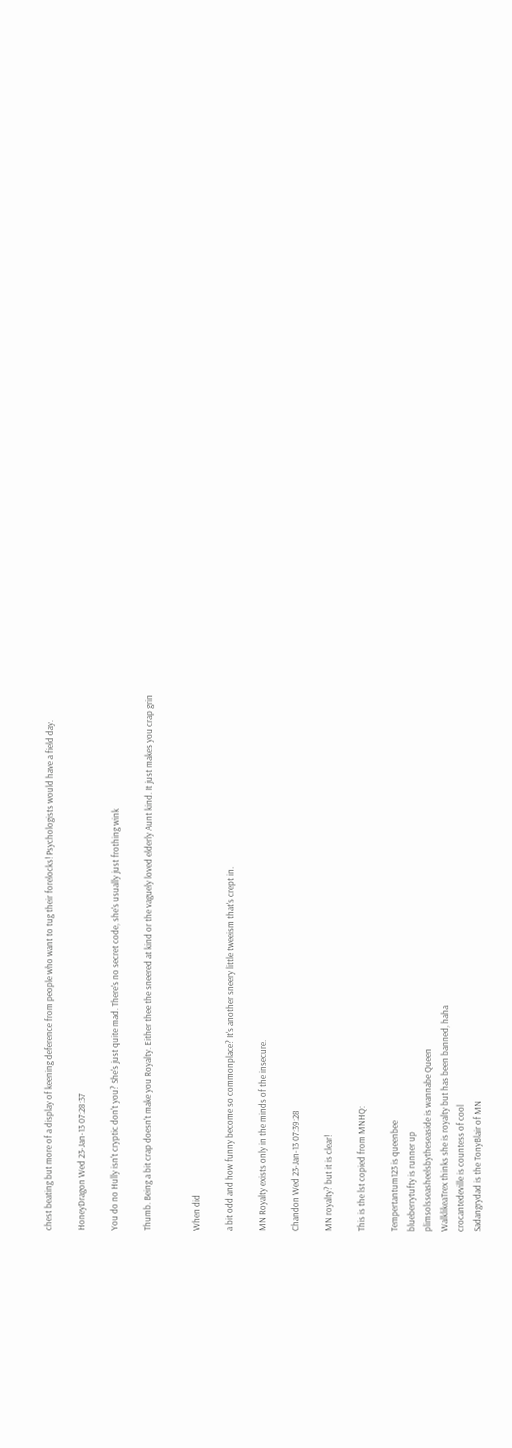chest beating but more of a display of keening deference from people who want to tug their forelocks! Psychologists would have a field day.

HoneyDragon Wed 23-Jan-13 07:28:37

You do no Hully isn't cryptic don't you? She's just quite mad. There's no secret code, she's usually just frothing wink

Thumb. Being a bit crap doesn't make you Royalty. Either thee the sneered at kind or the vaguely loved elderly Aunt kind. It just makes you crap grin


When did

a bit odd and how funny become so commonplace? It's another sneery little tweeism that's crept in.

MN Royalty exists only in the minds of the insecure.

Chandon Wed 23-Jan-13 07:39:28

MN royalty? but it is clear!

This is the lst copied from MNHQ:

Tempertantum123 is queenbee
blueberrytufty is runner up
plimsolsseasheelsbytheseaside is wannabe Queen
WalklikeaTrex thinks she is royalty but has been banned, haha
crocantedeville is countess of cool
Sadangrydad is the TonyBlair of MN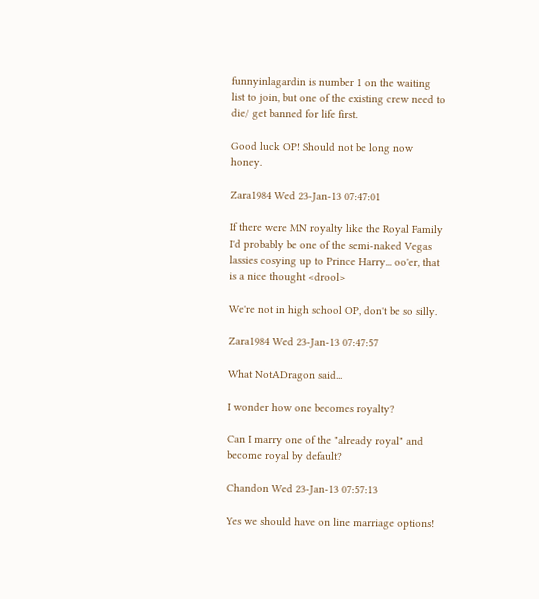funnyinlagardin is number 1 on the waiting list to join, but one of the existing crew need to die/ get banned for life first.

Good luck OP! Should not be long now honey.

Zara1984 Wed 23-Jan-13 07:47:01

If there were MN royalty like the Royal Family I'd probably be one of the semi-naked Vegas lassies cosying up to Prince Harry... oo'er, that is a nice thought <drool>

We're not in high school OP, don't be so silly.

Zara1984 Wed 23-Jan-13 07:47:57

What NotADragon said...

I wonder how one becomes royalty?

Can I marry one of the "already royal" and become royal by default?

Chandon Wed 23-Jan-13 07:57:13

Yes we should have on line marriage options!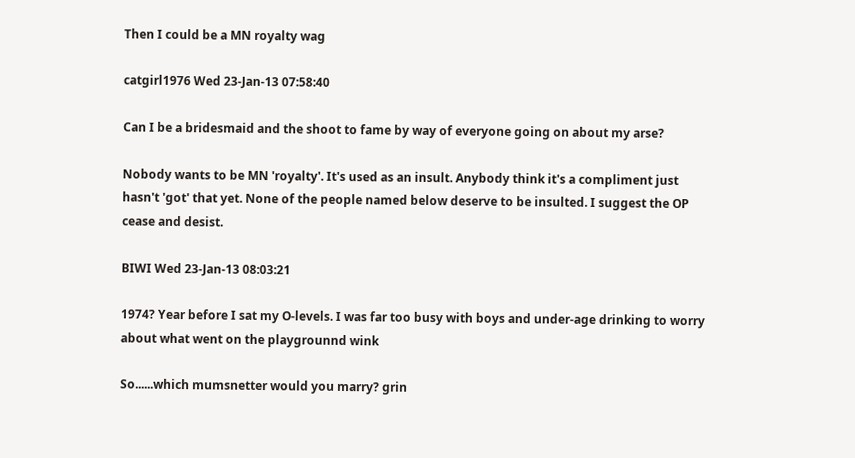Then I could be a MN royalty wag

catgirl1976 Wed 23-Jan-13 07:58:40

Can I be a bridesmaid and the shoot to fame by way of everyone going on about my arse?

Nobody wants to be MN 'royalty'. It's used as an insult. Anybody think it's a compliment just hasn't 'got' that yet. None of the people named below deserve to be insulted. I suggest the OP cease and desist.

BIWI Wed 23-Jan-13 08:03:21

1974? Year before I sat my O-levels. I was far too busy with boys and under-age drinking to worry about what went on the playgrounnd wink

So......which mumsnetter would you marry? grin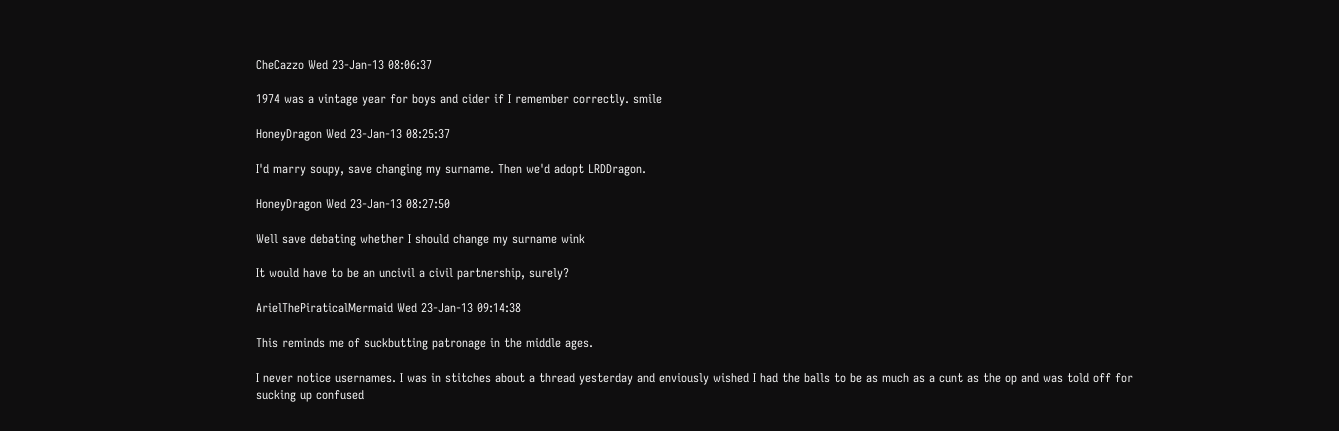CheCazzo Wed 23-Jan-13 08:06:37

1974 was a vintage year for boys and cider if I remember correctly. smile

HoneyDragon Wed 23-Jan-13 08:25:37

I'd marry soupy, save changing my surname. Then we'd adopt LRDDragon.

HoneyDragon Wed 23-Jan-13 08:27:50

Well save debating whether I should change my surname wink

It would have to be an uncivil a civil partnership, surely?

ArielThePiraticalMermaid Wed 23-Jan-13 09:14:38

This reminds me of suckbutting patronage in the middle ages.

I never notice usernames. I was in stitches about a thread yesterday and enviously wished I had the balls to be as much as a cunt as the op and was told off for sucking up confused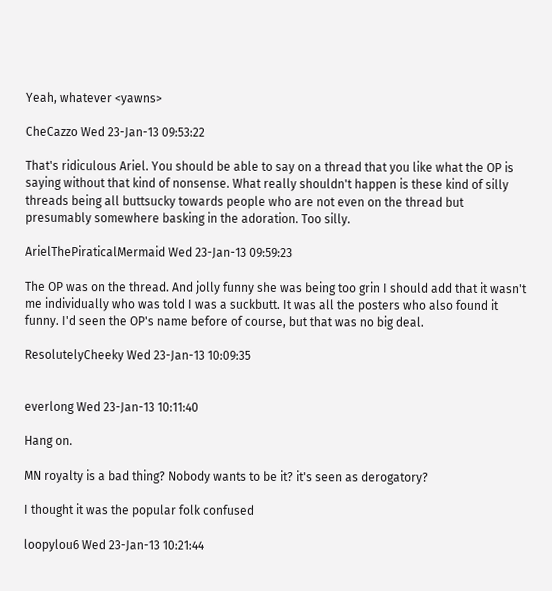Yeah, whatever <yawns>

CheCazzo Wed 23-Jan-13 09:53:22

That's ridiculous Ariel. You should be able to say on a thread that you like what the OP is saying without that kind of nonsense. What really shouldn't happen is these kind of silly threads being all buttsucky towards people who are not even on the thread but presumably somewhere basking in the adoration. Too silly.

ArielThePiraticalMermaid Wed 23-Jan-13 09:59:23

The OP was on the thread. And jolly funny she was being too grin I should add that it wasn't me individually who was told I was a suckbutt. It was all the posters who also found it funny. I'd seen the OP's name before of course, but that was no big deal.

ResolutelyCheeky Wed 23-Jan-13 10:09:35


everlong Wed 23-Jan-13 10:11:40

Hang on.

MN royalty is a bad thing? Nobody wants to be it? it's seen as derogatory?

I thought it was the popular folk confused

loopylou6 Wed 23-Jan-13 10:21:44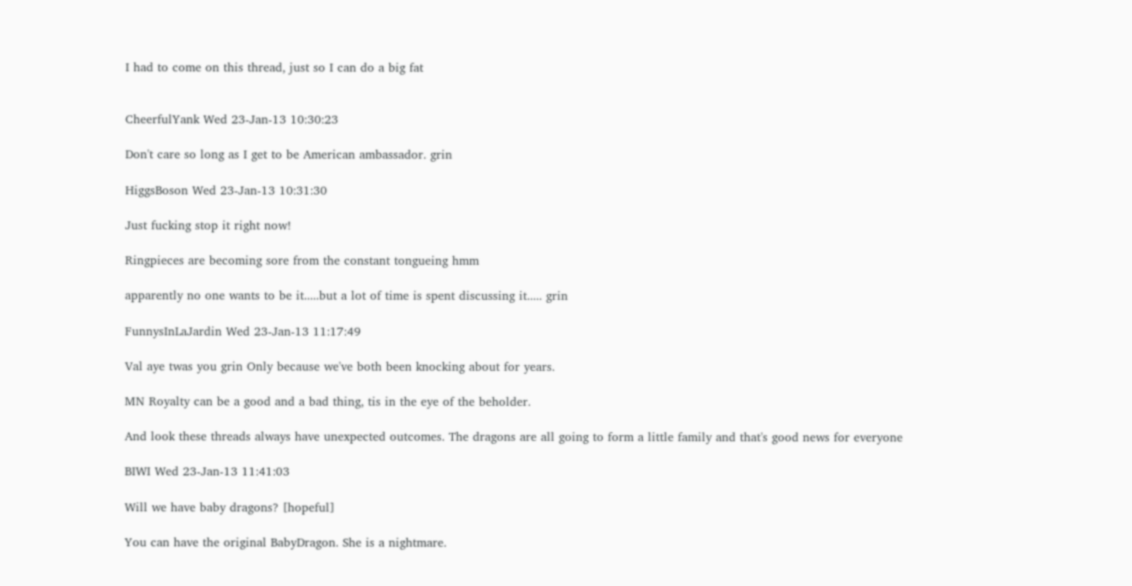I had to come on this thread, just so I can do a big fat


CheerfulYank Wed 23-Jan-13 10:30:23

Don't care so long as I get to be American ambassador. grin

HiggsBoson Wed 23-Jan-13 10:31:30

Just fucking stop it right now!

Ringpieces are becoming sore from the constant tongueing hmm

apparently no one wants to be it.....but a lot of time is spent discussing it..... grin

FunnysInLaJardin Wed 23-Jan-13 11:17:49

Val aye twas you grin Only because we've both been knocking about for years.

MN Royalty can be a good and a bad thing, tis in the eye of the beholder.

And look these threads always have unexpected outcomes. The dragons are all going to form a little family and that's good news for everyone

BIWI Wed 23-Jan-13 11:41:03

Will we have baby dragons? [hopeful]

You can have the original BabyDragon. She is a nightmare.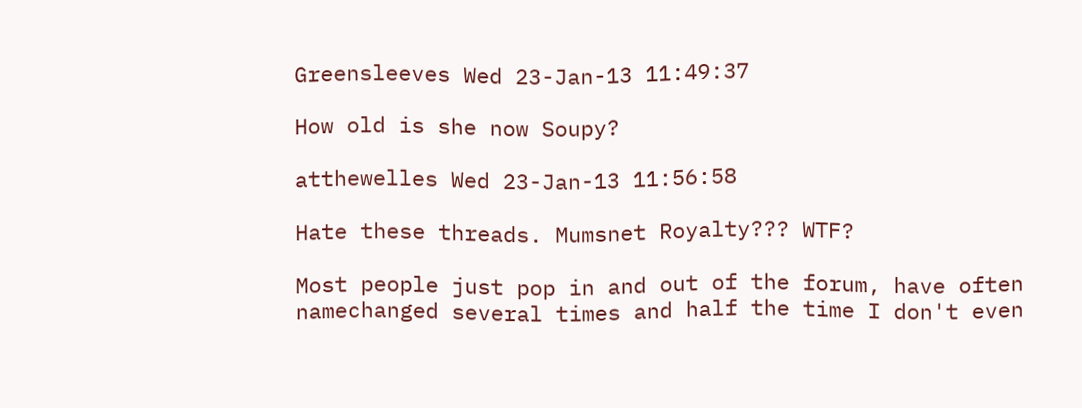Greensleeves Wed 23-Jan-13 11:49:37

How old is she now Soupy?

atthewelles Wed 23-Jan-13 11:56:58

Hate these threads. Mumsnet Royalty??? WTF?

Most people just pop in and out of the forum, have often namechanged several times and half the time I don't even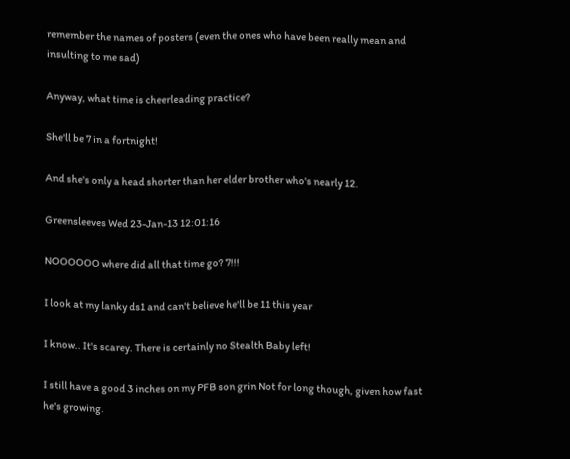remember the names of posters (even the ones who have been really mean and insulting to me sad)

Anyway, what time is cheerleading practice?

She'll be 7 in a fortnight!

And she's only a head shorter than her elder brother who's nearly 12.

Greensleeves Wed 23-Jan-13 12:01:16

NOOOOOO where did all that time go? 7!!!

I look at my lanky ds1 and can't believe he'll be 11 this year

I know.. It's scarey. There is certainly no Stealth Baby left!

I still have a good 3 inches on my PFB son grin Not for long though, given how fast he's growing.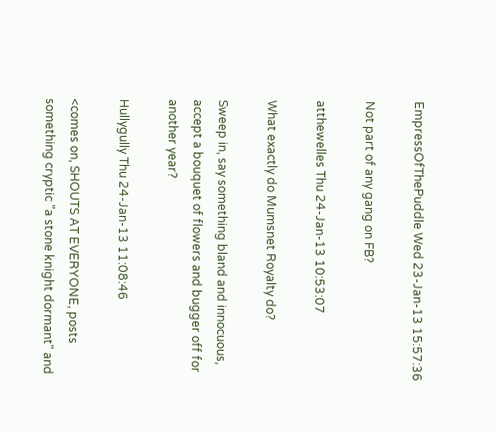EmpressOfThePuddle Wed 23-Jan-13 15:57:36

Not part of any gang on FB?

atthewelles Thu 24-Jan-13 10:53:07

What exactly do Mumsnet Royalty do?

Sweep in, say something bland and innocuous, accept a bouquet of flowers and bugger off for another year?

Hullygully Thu 24-Jan-13 11:08:46

<comes on, SHOUTS AT EVERYONE, posts something cryptic "a stone knight dormant" and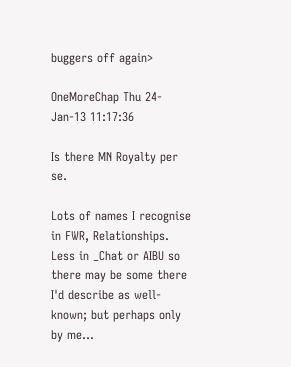buggers off again>

OneMoreChap Thu 24-Jan-13 11:17:36

Is there MN Royalty per se.

Lots of names I recognise in FWR, Relationships. Less in _Chat or AIBU so there may be some there I'd describe as well-known; but perhaps only by me...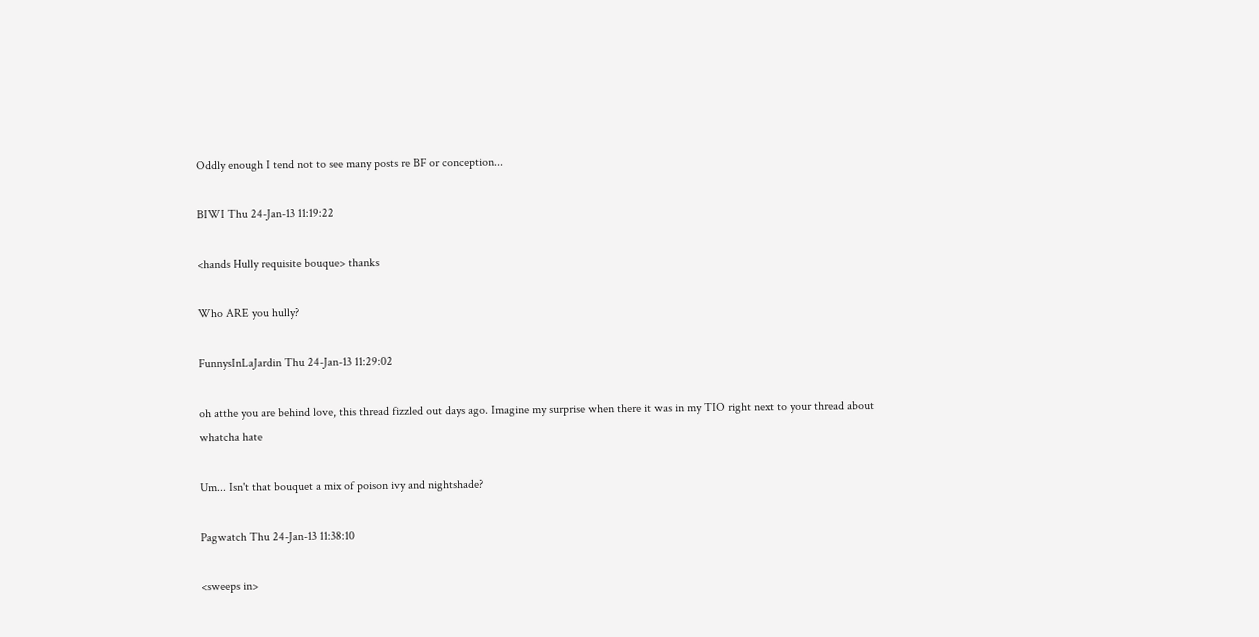Oddly enough I tend not to see many posts re BF or conception...

BIWI Thu 24-Jan-13 11:19:22

<hands Hully requisite bouque> thanks

Who ARE you hully?

FunnysInLaJardin Thu 24-Jan-13 11:29:02

oh atthe you are behind love, this thread fizzled out days ago. Imagine my surprise when there it was in my TIO right next to your thread about whatcha hate

Um... Isn't that bouquet a mix of poison ivy and nightshade?

Pagwatch Thu 24-Jan-13 11:38:10

<sweeps in>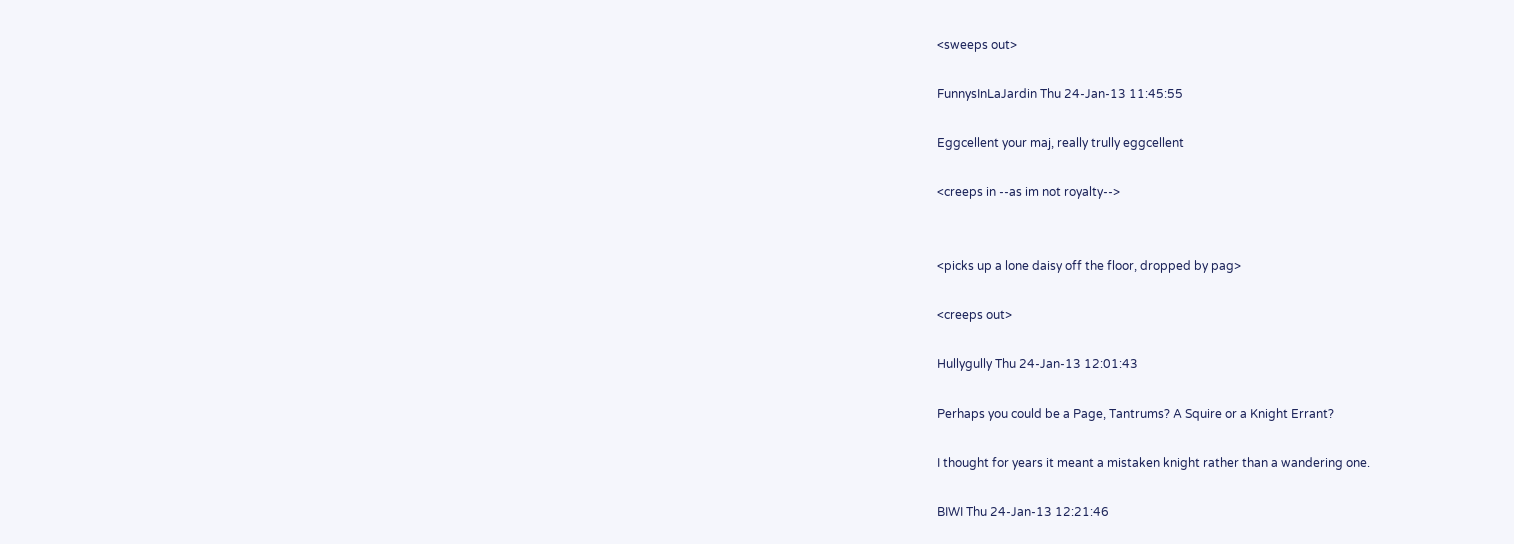<sweeps out>

FunnysInLaJardin Thu 24-Jan-13 11:45:55

Eggcellent your maj, really trully eggcellent

<creeps in --as im not royalty-->


<picks up a lone daisy off the floor, dropped by pag>

<creeps out>

Hullygully Thu 24-Jan-13 12:01:43

Perhaps you could be a Page, Tantrums? A Squire or a Knight Errant?

I thought for years it meant a mistaken knight rather than a wandering one.

BIWI Thu 24-Jan-13 12:21:46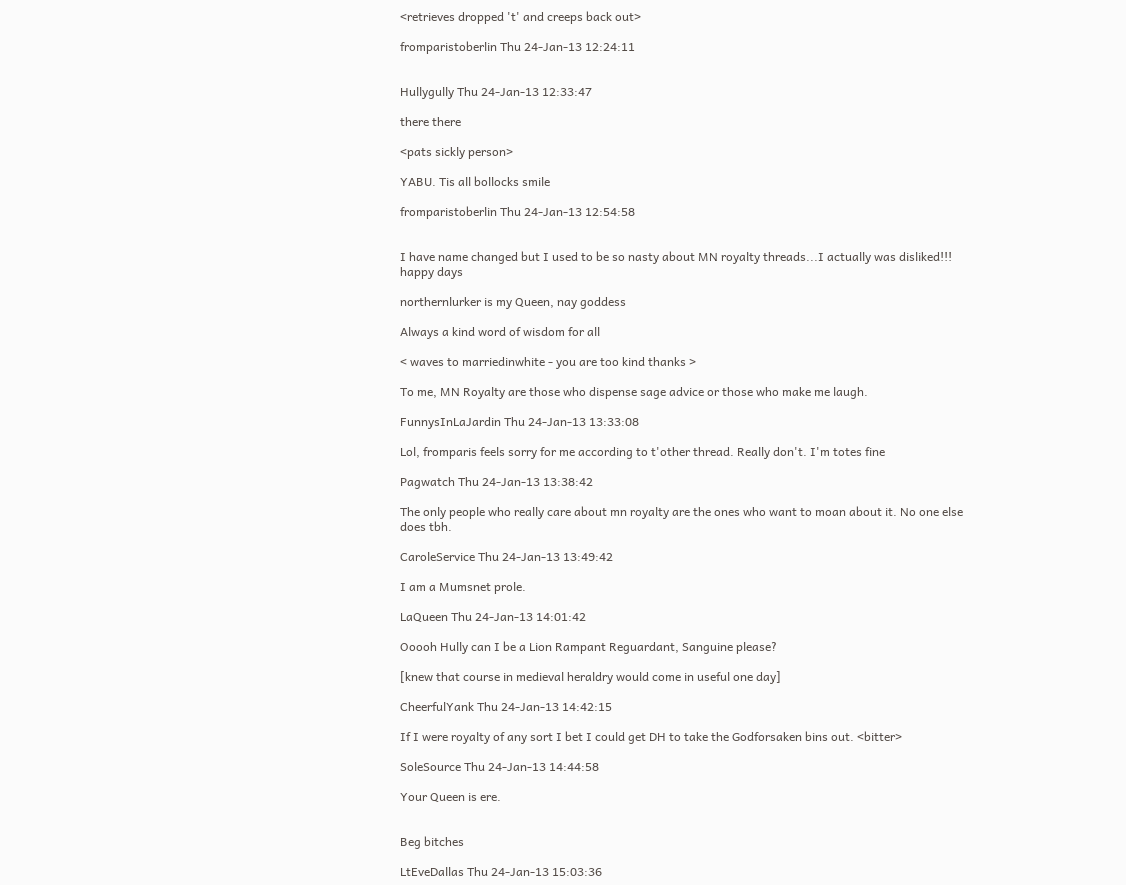<retrieves dropped 't' and creeps back out>

fromparistoberlin Thu 24-Jan-13 12:24:11


Hullygully Thu 24-Jan-13 12:33:47

there there

<pats sickly person>

YABU. Tis all bollocks smile

fromparistoberlin Thu 24-Jan-13 12:54:58


I have name changed but I used to be so nasty about MN royalty threads...I actually was disliked!!! happy days

northernlurker is my Queen, nay goddess

Always a kind word of wisdom for all

< waves to marriedinwhite - you are too kind thanks >

To me, MN Royalty are those who dispense sage advice or those who make me laugh.

FunnysInLaJardin Thu 24-Jan-13 13:33:08

Lol, fromparis feels sorry for me according to t'other thread. Really don't. I'm totes fine

Pagwatch Thu 24-Jan-13 13:38:42

The only people who really care about mn royalty are the ones who want to moan about it. No one else does tbh.

CaroleService Thu 24-Jan-13 13:49:42

I am a Mumsnet prole.

LaQueen Thu 24-Jan-13 14:01:42

Ooooh Hully can I be a Lion Rampant Reguardant, Sanguine please?

[knew that course in medieval heraldry would come in useful one day]

CheerfulYank Thu 24-Jan-13 14:42:15

If I were royalty of any sort I bet I could get DH to take the Godforsaken bins out. <bitter>

SoleSource Thu 24-Jan-13 14:44:58

Your Queen is ere.


Beg bitches

LtEveDallas Thu 24-Jan-13 15:03:36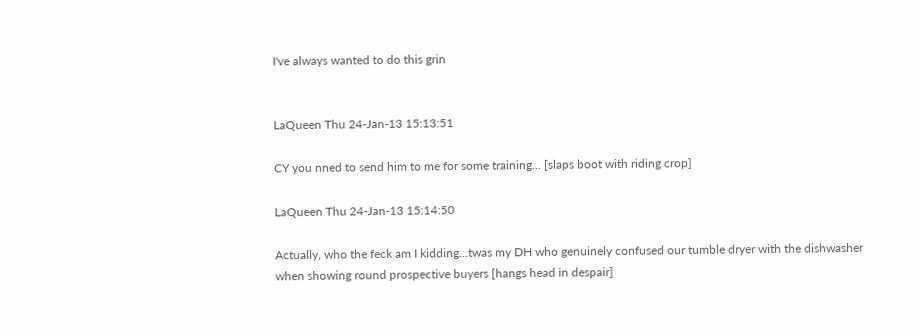I've always wanted to do this grin


LaQueen Thu 24-Jan-13 15:13:51

CY you nned to send him to me for some training... [slaps boot with riding crop]

LaQueen Thu 24-Jan-13 15:14:50

Actually, who the feck am I kidding...twas my DH who genuinely confused our tumble dryer with the dishwasher when showing round prospective buyers [hangs head in despair]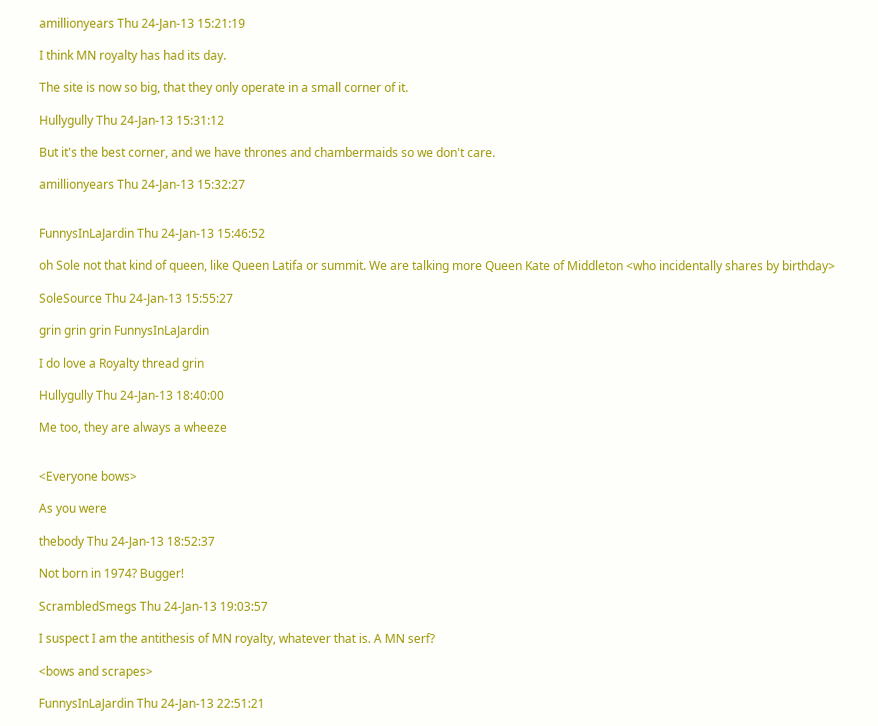amillionyears Thu 24-Jan-13 15:21:19

I think MN royalty has had its day.

The site is now so big, that they only operate in a small corner of it.

Hullygully Thu 24-Jan-13 15:31:12

But it's the best corner, and we have thrones and chambermaids so we don't care.

amillionyears Thu 24-Jan-13 15:32:27


FunnysInLaJardin Thu 24-Jan-13 15:46:52

oh Sole not that kind of queen, like Queen Latifa or summit. We are talking more Queen Kate of Middleton <who incidentally shares by birthday>

SoleSource Thu 24-Jan-13 15:55:27

grin grin grin FunnysInLaJardin

I do love a Royalty thread grin

Hullygully Thu 24-Jan-13 18:40:00

Me too, they are always a wheeze


<Everyone bows>

As you were

thebody Thu 24-Jan-13 18:52:37

Not born in 1974? Bugger!

ScrambledSmegs Thu 24-Jan-13 19:03:57

I suspect I am the antithesis of MN royalty, whatever that is. A MN serf?

<bows and scrapes>

FunnysInLaJardin Thu 24-Jan-13 22:51:21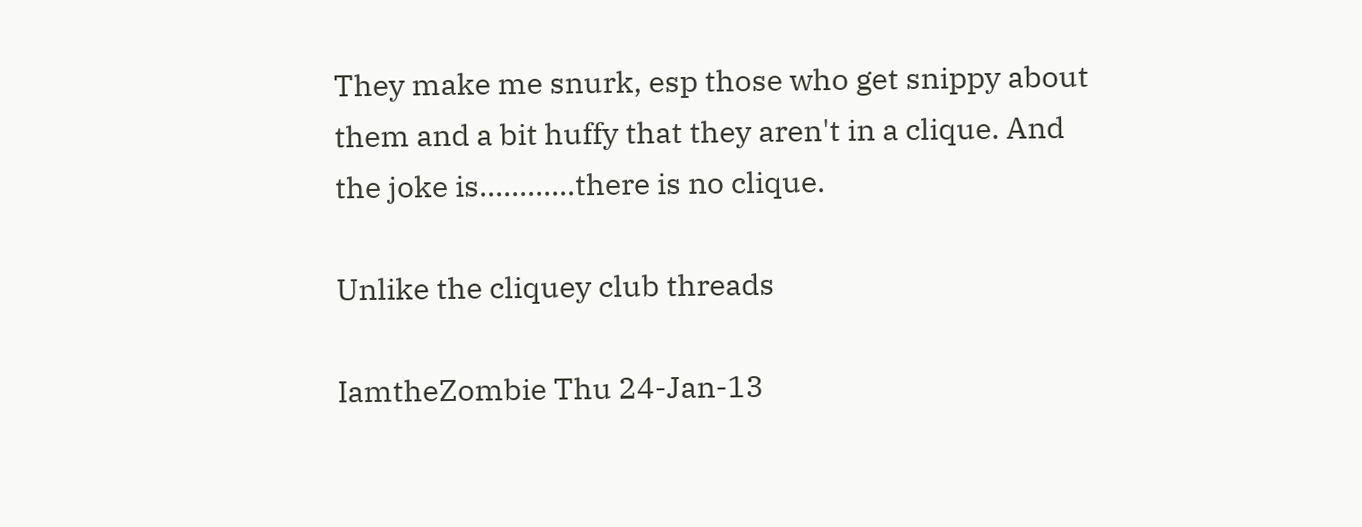They make me snurk, esp those who get snippy about them and a bit huffy that they aren't in a clique. And the joke is............there is no clique.

Unlike the cliquey club threads

IamtheZombie Thu 24-Jan-13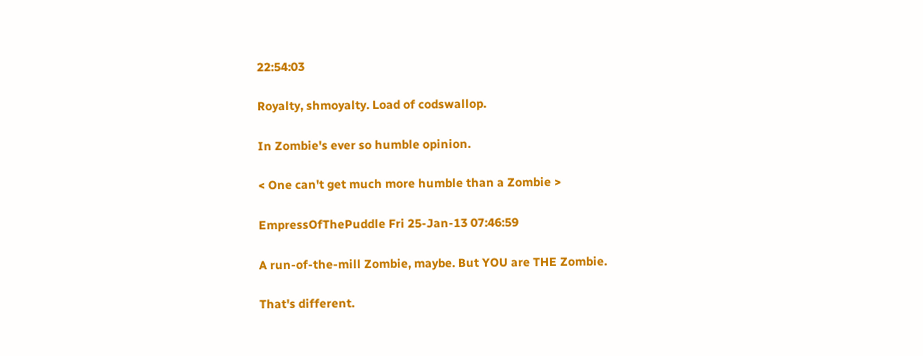22:54:03

Royalty, shmoyalty. Load of codswallop.

In Zombie's ever so humble opinion.

< One can't get much more humble than a Zombie >

EmpressOfThePuddle Fri 25-Jan-13 07:46:59

A run-of-the-mill Zombie, maybe. But YOU are THE Zombie.

That's different.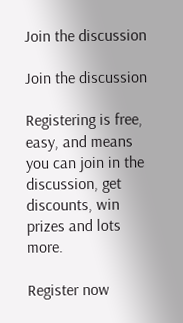Join the discussion

Join the discussion

Registering is free, easy, and means you can join in the discussion, get discounts, win prizes and lots more.

Register now